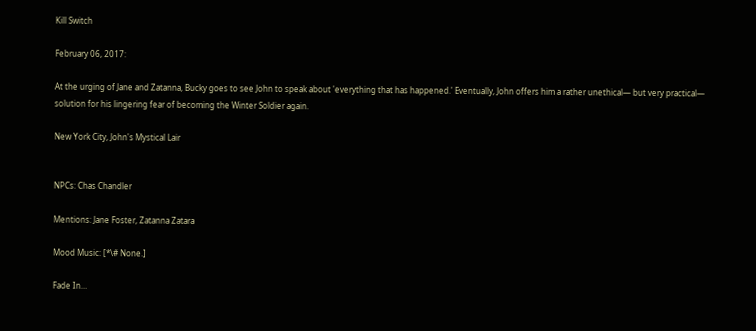Kill Switch

February 06, 2017:

At the urging of Jane and Zatanna, Bucky goes to see John to speak about 'everything that has happened.' Eventually, John offers him a rather unethical— but very practical— solution for his lingering fear of becoming the Winter Soldier again.

New York City, John's Mystical Lair


NPCs: Chas Chandler

Mentions: Jane Foster, Zatanna Zatara

Mood Music: [*\# None.]

Fade In…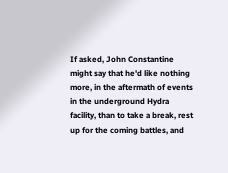If asked, John Constantine might say that he'd like nothing more, in the aftermath of events in the underground Hydra facility, than to take a break, rest up for the coming battles, and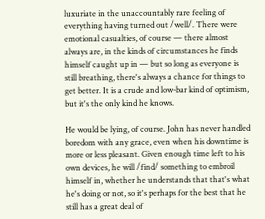luxuriate in the unaccountably rare feeling of everything having turned out /well/. There were emotional casualties, of course — there almost always are, in the kinds of circumstances he finds himself caught up in — but so long as everyone is still breathing, there's always a chance for things to get better. It is a crude and low-bar kind of optimism, but it's the only kind he knows.

He would be lying, of course. John has never handled boredom with any grace, even when his downtime is more or less pleasant. Given enough time left to his own devices, he will /find/ something to embroil himself in, whether he understands that that's what he's doing or not, so it's perhaps for the best that he still has a great deal of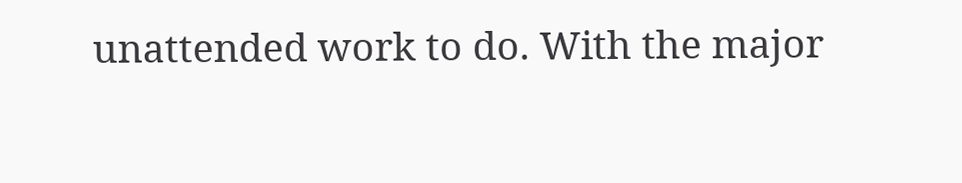unattended work to do. With the major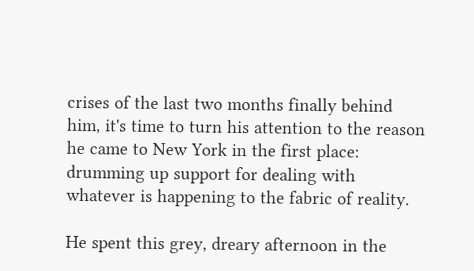crises of the last two months finally behind him, it's time to turn his attention to the reason he came to New York in the first place: drumming up support for dealing with whatever is happening to the fabric of reality.

He spent this grey, dreary afternoon in the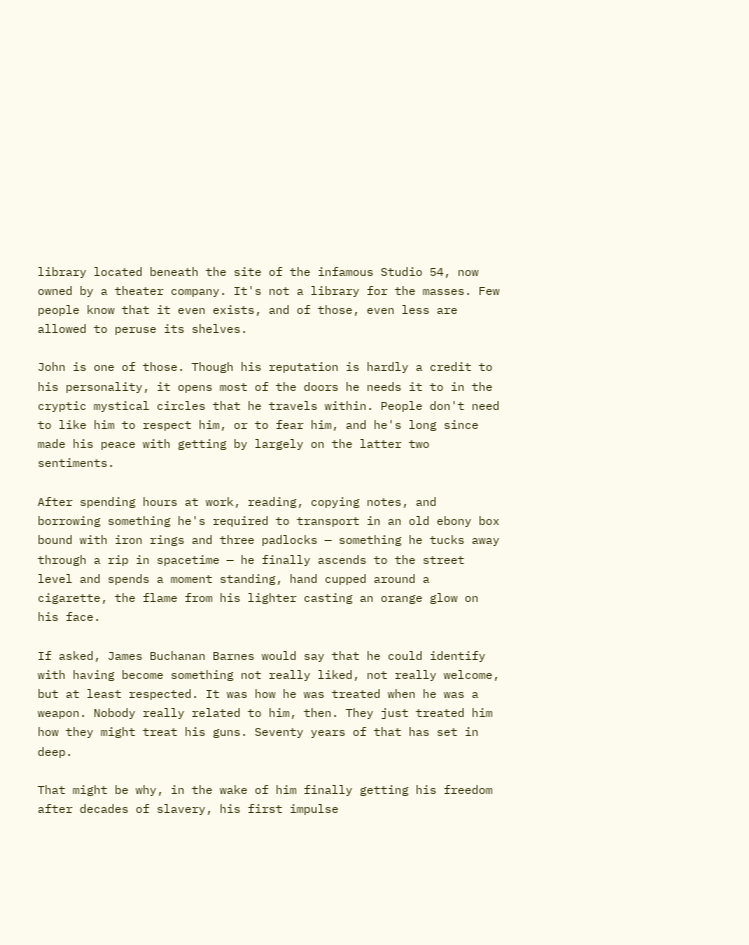library located beneath the site of the infamous Studio 54, now owned by a theater company. It's not a library for the masses. Few people know that it even exists, and of those, even less are allowed to peruse its shelves.

John is one of those. Though his reputation is hardly a credit to his personality, it opens most of the doors he needs it to in the cryptic mystical circles that he travels within. People don't need to like him to respect him, or to fear him, and he's long since made his peace with getting by largely on the latter two sentiments.

After spending hours at work, reading, copying notes, and borrowing something he's required to transport in an old ebony box bound with iron rings and three padlocks — something he tucks away through a rip in spacetime — he finally ascends to the street level and spends a moment standing, hand cupped around a cigarette, the flame from his lighter casting an orange glow on his face.

If asked, James Buchanan Barnes would say that he could identify with having become something not really liked, not really welcome, but at least respected. It was how he was treated when he was a weapon. Nobody really related to him, then. They just treated him how they might treat his guns. Seventy years of that has set in deep.

That might be why, in the wake of him finally getting his freedom after decades of slavery, his first impulse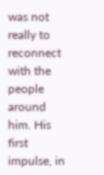was not really to reconnect with the people around him. His first impulse, in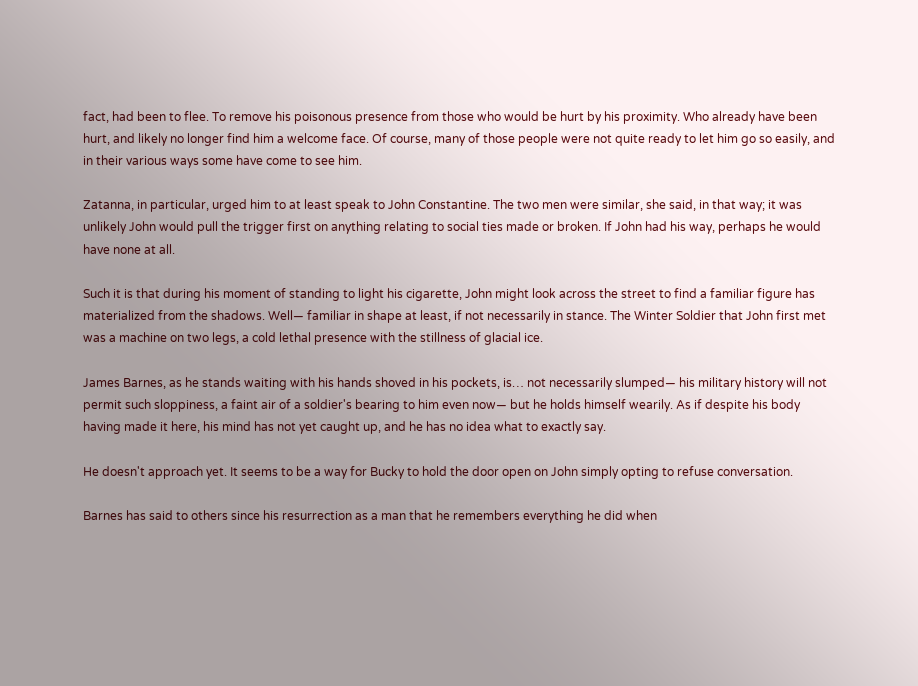fact, had been to flee. To remove his poisonous presence from those who would be hurt by his proximity. Who already have been hurt, and likely no longer find him a welcome face. Of course, many of those people were not quite ready to let him go so easily, and in their various ways some have come to see him.

Zatanna, in particular, urged him to at least speak to John Constantine. The two men were similar, she said, in that way; it was unlikely John would pull the trigger first on anything relating to social ties made or broken. If John had his way, perhaps he would have none at all.

Such it is that during his moment of standing to light his cigarette, John might look across the street to find a familiar figure has materialized from the shadows. Well— familiar in shape at least, if not necessarily in stance. The Winter Soldier that John first met was a machine on two legs, a cold lethal presence with the stillness of glacial ice.

James Barnes, as he stands waiting with his hands shoved in his pockets, is… not necessarily slumped— his military history will not permit such sloppiness, a faint air of a soldier's bearing to him even now— but he holds himself wearily. As if despite his body having made it here, his mind has not yet caught up, and he has no idea what to exactly say.

He doesn't approach yet. It seems to be a way for Bucky to hold the door open on John simply opting to refuse conversation.

Barnes has said to others since his resurrection as a man that he remembers everything he did when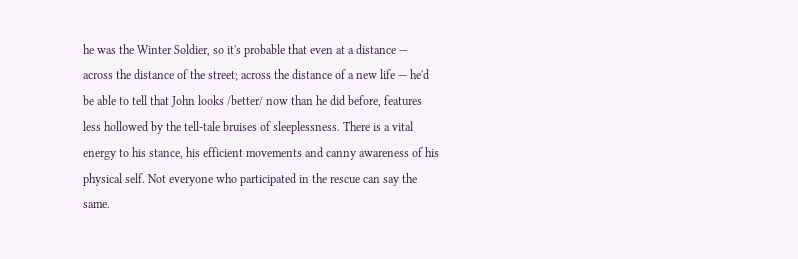he was the Winter Soldier, so it's probable that even at a distance — across the distance of the street; across the distance of a new life — he'd be able to tell that John looks /better/ now than he did before, features less hollowed by the tell-tale bruises of sleeplessness. There is a vital energy to his stance, his efficient movements and canny awareness of his physical self. Not everyone who participated in the rescue can say the same.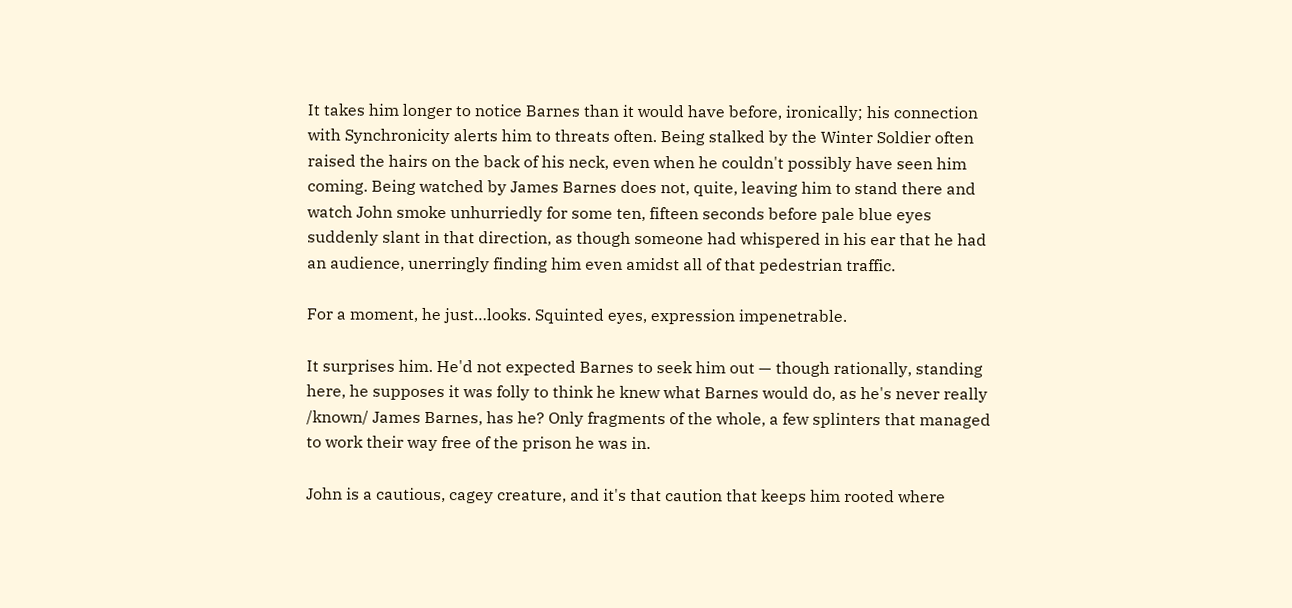It takes him longer to notice Barnes than it would have before, ironically; his connection with Synchronicity alerts him to threats often. Being stalked by the Winter Soldier often raised the hairs on the back of his neck, even when he couldn't possibly have seen him coming. Being watched by James Barnes does not, quite, leaving him to stand there and watch John smoke unhurriedly for some ten, fifteen seconds before pale blue eyes suddenly slant in that direction, as though someone had whispered in his ear that he had an audience, unerringly finding him even amidst all of that pedestrian traffic.

For a moment, he just…looks. Squinted eyes, expression impenetrable.

It surprises him. He'd not expected Barnes to seek him out — though rationally, standing here, he supposes it was folly to think he knew what Barnes would do, as he's never really /known/ James Barnes, has he? Only fragments of the whole, a few splinters that managed to work their way free of the prison he was in.

John is a cautious, cagey creature, and it's that caution that keeps him rooted where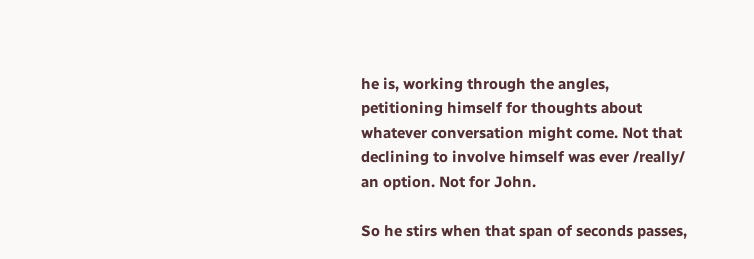he is, working through the angles, petitioning himself for thoughts about whatever conversation might come. Not that declining to involve himself was ever /really/ an option. Not for John.

So he stirs when that span of seconds passes,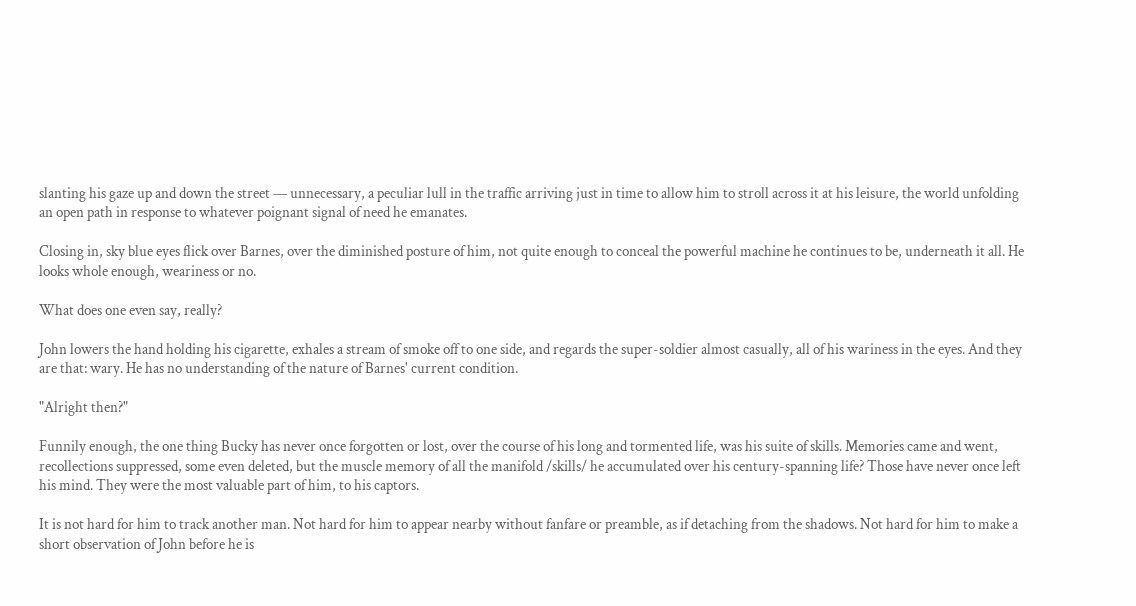slanting his gaze up and down the street — unnecessary, a peculiar lull in the traffic arriving just in time to allow him to stroll across it at his leisure, the world unfolding an open path in response to whatever poignant signal of need he emanates.

Closing in, sky blue eyes flick over Barnes, over the diminished posture of him, not quite enough to conceal the powerful machine he continues to be, underneath it all. He looks whole enough, weariness or no.

What does one even say, really?

John lowers the hand holding his cigarette, exhales a stream of smoke off to one side, and regards the super-soldier almost casually, all of his wariness in the eyes. And they are that: wary. He has no understanding of the nature of Barnes' current condition.

"Alright then?"

Funnily enough, the one thing Bucky has never once forgotten or lost, over the course of his long and tormented life, was his suite of skills. Memories came and went, recollections suppressed, some even deleted, but the muscle memory of all the manifold /skills/ he accumulated over his century-spanning life? Those have never once left his mind. They were the most valuable part of him, to his captors.

It is not hard for him to track another man. Not hard for him to appear nearby without fanfare or preamble, as if detaching from the shadows. Not hard for him to make a short observation of John before he is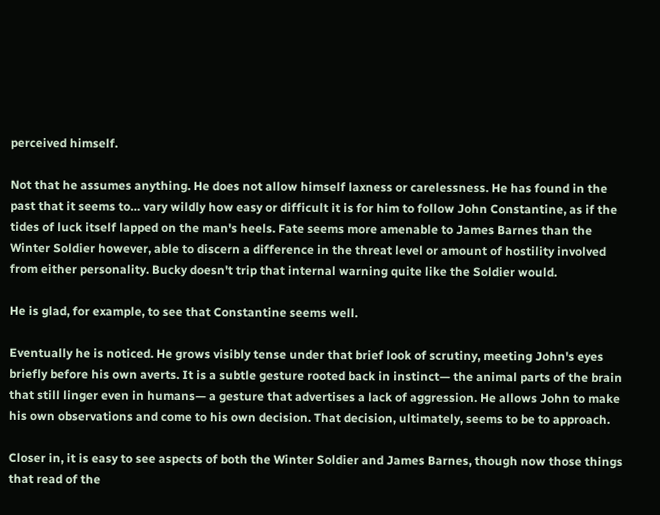perceived himself.

Not that he assumes anything. He does not allow himself laxness or carelessness. He has found in the past that it seems to… vary wildly how easy or difficult it is for him to follow John Constantine, as if the tides of luck itself lapped on the man's heels. Fate seems more amenable to James Barnes than the Winter Soldier however, able to discern a difference in the threat level or amount of hostility involved from either personality. Bucky doesn't trip that internal warning quite like the Soldier would.

He is glad, for example, to see that Constantine seems well.

Eventually he is noticed. He grows visibly tense under that brief look of scrutiny, meeting John's eyes briefly before his own averts. It is a subtle gesture rooted back in instinct— the animal parts of the brain that still linger even in humans— a gesture that advertises a lack of aggression. He allows John to make his own observations and come to his own decision. That decision, ultimately, seems to be to approach.

Closer in, it is easy to see aspects of both the Winter Soldier and James Barnes, though now those things that read of the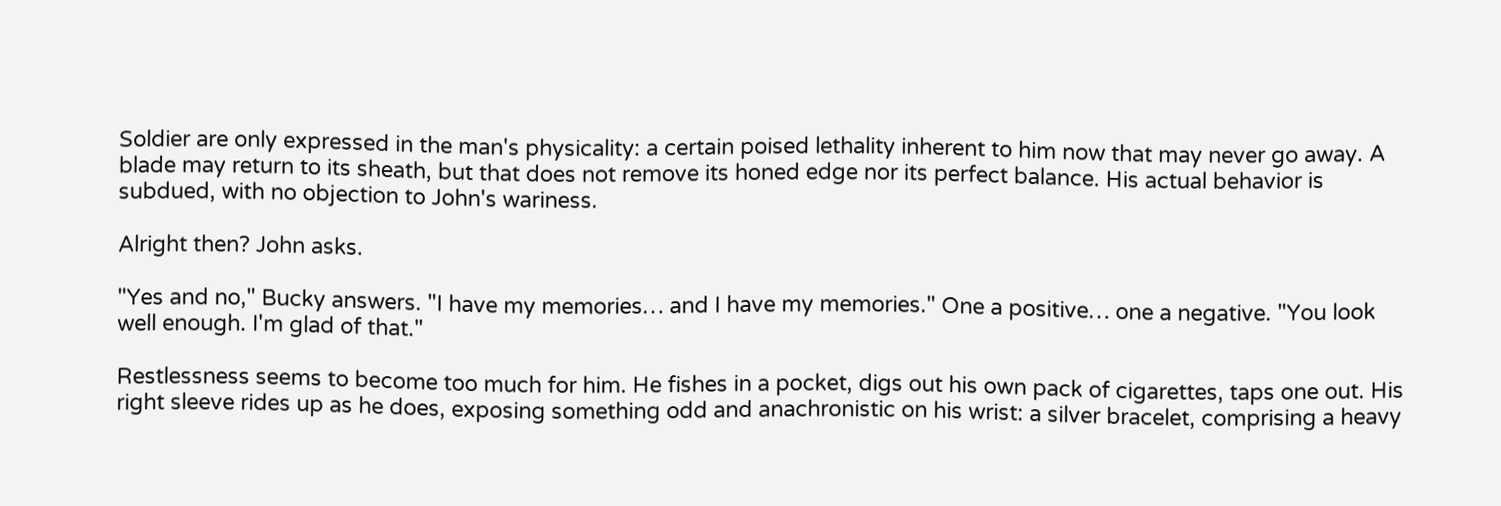Soldier are only expressed in the man's physicality: a certain poised lethality inherent to him now that may never go away. A blade may return to its sheath, but that does not remove its honed edge nor its perfect balance. His actual behavior is subdued, with no objection to John's wariness.

Alright then? John asks.

"Yes and no," Bucky answers. "I have my memories… and I have my memories." One a positive… one a negative. "You look well enough. I'm glad of that."

Restlessness seems to become too much for him. He fishes in a pocket, digs out his own pack of cigarettes, taps one out. His right sleeve rides up as he does, exposing something odd and anachronistic on his wrist: a silver bracelet, comprising a heavy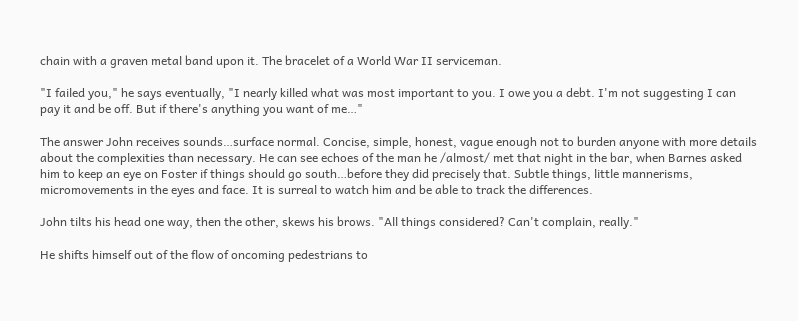chain with a graven metal band upon it. The bracelet of a World War II serviceman.

"I failed you," he says eventually, "I nearly killed what was most important to you. I owe you a debt. I'm not suggesting I can pay it and be off. But if there's anything you want of me…"

The answer John receives sounds…surface normal. Concise, simple, honest, vague enough not to burden anyone with more details about the complexities than necessary. He can see echoes of the man he /almost/ met that night in the bar, when Barnes asked him to keep an eye on Foster if things should go south…before they did precisely that. Subtle things, little mannerisms, micromovements in the eyes and face. It is surreal to watch him and be able to track the differences.

John tilts his head one way, then the other, skews his brows. "All things considered? Can't complain, really."

He shifts himself out of the flow of oncoming pedestrians to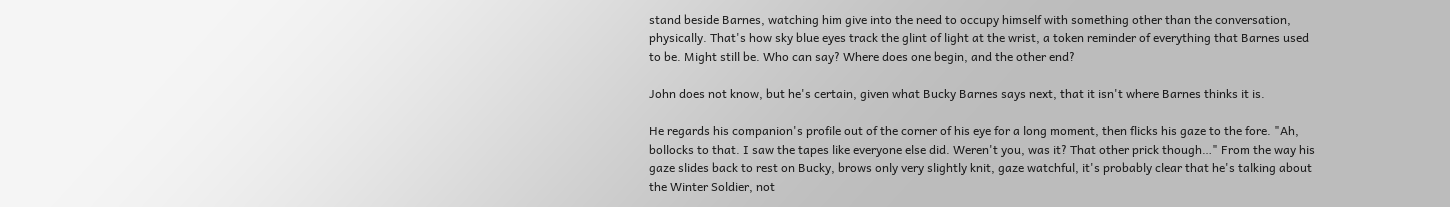stand beside Barnes, watching him give into the need to occupy himself with something other than the conversation, physically. That's how sky blue eyes track the glint of light at the wrist, a token reminder of everything that Barnes used to be. Might still be. Who can say? Where does one begin, and the other end?

John does not know, but he's certain, given what Bucky Barnes says next, that it isn't where Barnes thinks it is.

He regards his companion's profile out of the corner of his eye for a long moment, then flicks his gaze to the fore. "Ah, bollocks to that. I saw the tapes like everyone else did. Weren't you, was it? That other prick though…" From the way his gaze slides back to rest on Bucky, brows only very slightly knit, gaze watchful, it's probably clear that he's talking about the Winter Soldier, not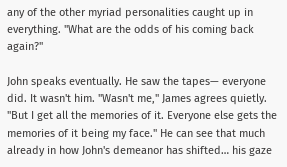any of the other myriad personalities caught up in everything. "What are the odds of his coming back again?"

John speaks eventually. He saw the tapes— everyone did. It wasn't him. "Wasn't me," James agrees quietly. "But I get all the memories of it. Everyone else gets the memories of it being my face." He can see that much already in how John's demeanor has shifted… his gaze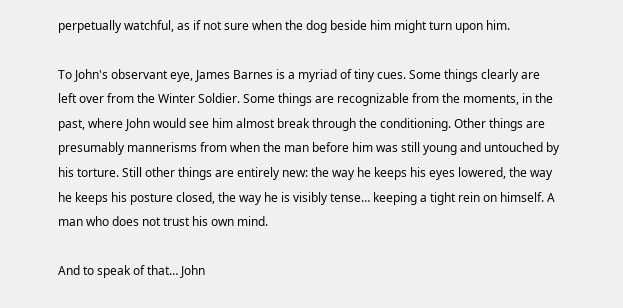perpetually watchful, as if not sure when the dog beside him might turn upon him.

To John's observant eye, James Barnes is a myriad of tiny cues. Some things clearly are left over from the Winter Soldier. Some things are recognizable from the moments, in the past, where John would see him almost break through the conditioning. Other things are presumably mannerisms from when the man before him was still young and untouched by his torture. Still other things are entirely new: the way he keeps his eyes lowered, the way he keeps his posture closed, the way he is visibly tense… keeping a tight rein on himself. A man who does not trust his own mind.

And to speak of that… John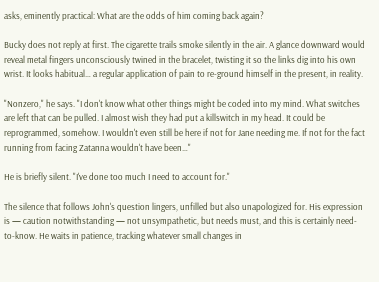asks, eminently practical: What are the odds of him coming back again?

Bucky does not reply at first. The cigarette trails smoke silently in the air. A glance downward would reveal metal fingers unconsciously twined in the bracelet, twisting it so the links dig into his own wrist. It looks habitual… a regular application of pain to re-ground himself in the present, in reality.

"Nonzero," he says. "I don't know what other things might be coded into my mind. What switches are left that can be pulled. I almost wish they had put a killswitch in my head. It could be reprogrammed, somehow. I wouldn't even still be here if not for Jane needing me. If not for the fact running from facing Zatanna wouldn't have been…"

He is briefly silent. "I've done too much I need to account for."

The silence that follows John's question lingers, unfilled but also unapologized for. His expression is — caution notwithstanding — not unsympathetic, but needs must, and this is certainly need-to-know. He waits in patience, tracking whatever small changes in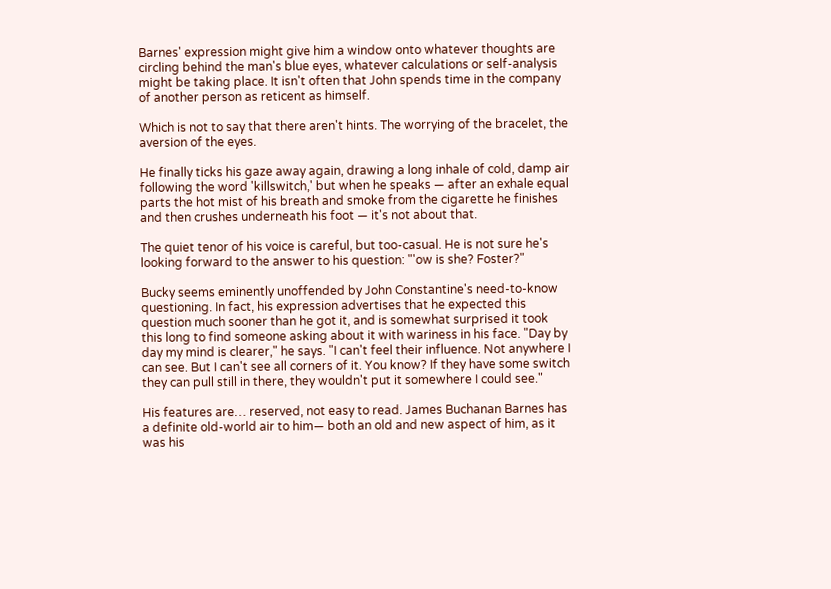Barnes' expression might give him a window onto whatever thoughts are circling behind the man's blue eyes, whatever calculations or self-analysis might be taking place. It isn't often that John spends time in the company of another person as reticent as himself.

Which is not to say that there aren't hints. The worrying of the bracelet, the aversion of the eyes.

He finally ticks his gaze away again, drawing a long inhale of cold, damp air following the word 'killswitch,' but when he speaks — after an exhale equal parts the hot mist of his breath and smoke from the cigarette he finishes and then crushes underneath his foot — it's not about that.

The quiet tenor of his voice is careful, but too-casual. He is not sure he's looking forward to the answer to his question: "'ow is she? Foster?"

Bucky seems eminently unoffended by John Constantine's need-to-know questioning. In fact, his expression advertises that he expected this question much sooner than he got it, and is somewhat surprised it took this long to find someone asking about it with wariness in his face. "Day by day my mind is clearer," he says. "I can't feel their influence. Not anywhere I can see. But I can't see all corners of it. You know? If they have some switch they can pull still in there, they wouldn't put it somewhere I could see."

His features are… reserved, not easy to read. James Buchanan Barnes has a definite old-world air to him— both an old and new aspect of him, as it was his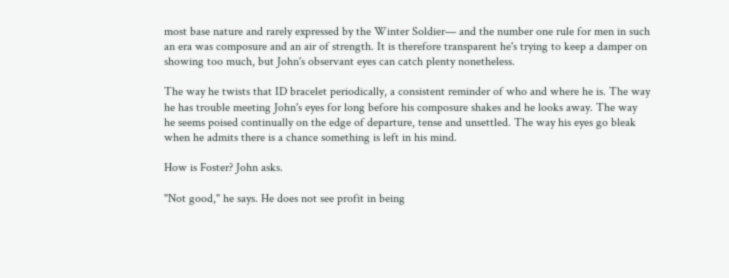most base nature and rarely expressed by the Winter Soldier— and the number one rule for men in such an era was composure and an air of strength. It is therefore transparent he's trying to keep a damper on showing too much, but John's observant eyes can catch plenty nonetheless.

The way he twists that ID bracelet periodically, a consistent reminder of who and where he is. The way he has trouble meeting John's eyes for long before his composure shakes and he looks away. The way he seems poised continually on the edge of departure, tense and unsettled. The way his eyes go bleak when he admits there is a chance something is left in his mind.

How is Foster? John asks.

"Not good," he says. He does not see profit in being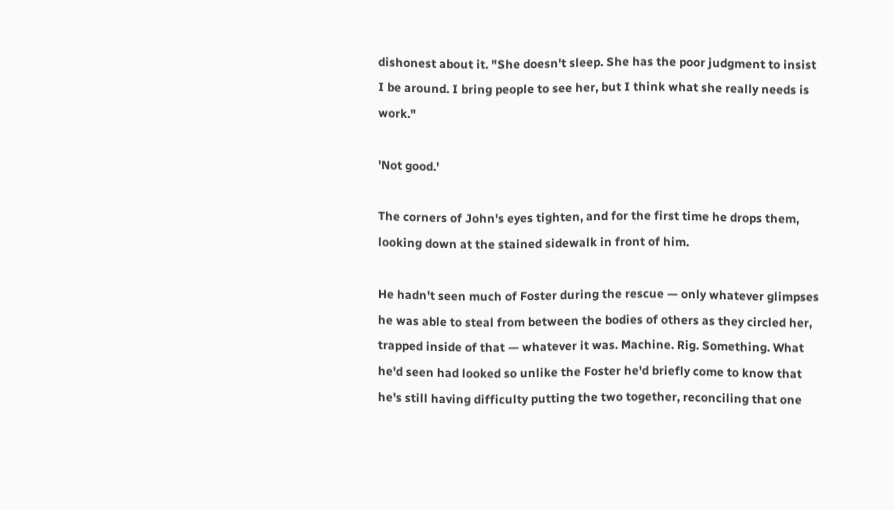dishonest about it. "She doesn't sleep. She has the poor judgment to insist I be around. I bring people to see her, but I think what she really needs is work."

'Not good.'

The corners of John's eyes tighten, and for the first time he drops them, looking down at the stained sidewalk in front of him.

He hadn't seen much of Foster during the rescue — only whatever glimpses he was able to steal from between the bodies of others as they circled her, trapped inside of that — whatever it was. Machine. Rig. Something. What he'd seen had looked so unlike the Foster he'd briefly come to know that he's still having difficulty putting the two together, reconciling that one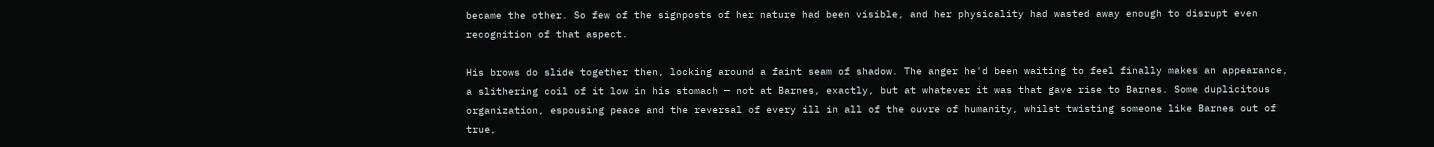became the other. So few of the signposts of her nature had been visible, and her physicality had wasted away enough to disrupt even recognition of that aspect.

His brows do slide together then, locking around a faint seam of shadow. The anger he'd been waiting to feel finally makes an appearance, a slithering coil of it low in his stomach — not at Barnes, exactly, but at whatever it was that gave rise to Barnes. Some duplicitous organization, espousing peace and the reversal of every ill in all of the ouvre of humanity, whilst twisting someone like Barnes out of true,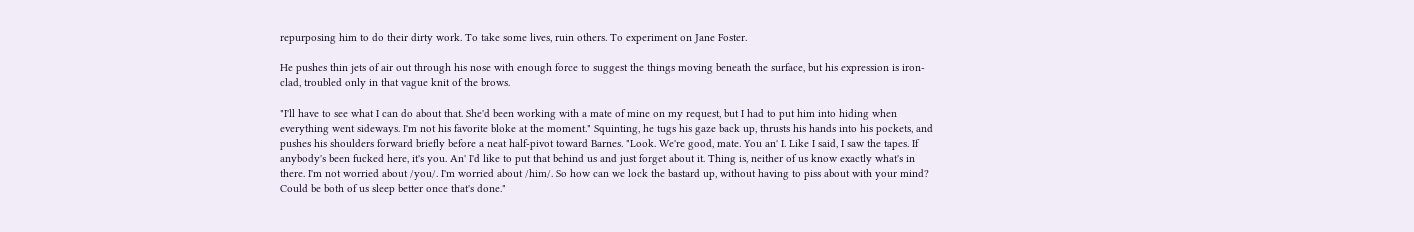repurposing him to do their dirty work. To take some lives, ruin others. To experiment on Jane Foster.

He pushes thin jets of air out through his nose with enough force to suggest the things moving beneath the surface, but his expression is iron-clad, troubled only in that vague knit of the brows.

"I'll have to see what I can do about that. She'd been working with a mate of mine on my request, but I had to put him into hiding when everything went sideways. I'm not his favorite bloke at the moment." Squinting, he tugs his gaze back up, thrusts his hands into his pockets, and pushes his shoulders forward briefly before a neat half-pivot toward Barnes. "Look. We're good, mate. You an' I. Like I said, I saw the tapes. If anybody's been fucked here, it's you. An' I'd like to put that behind us and just forget about it. Thing is, neither of us know exactly what's in there. I'm not worried about /you/. I'm worried about /him/. So how can we lock the bastard up, without having to piss about with your mind? Could be both of us sleep better once that's done."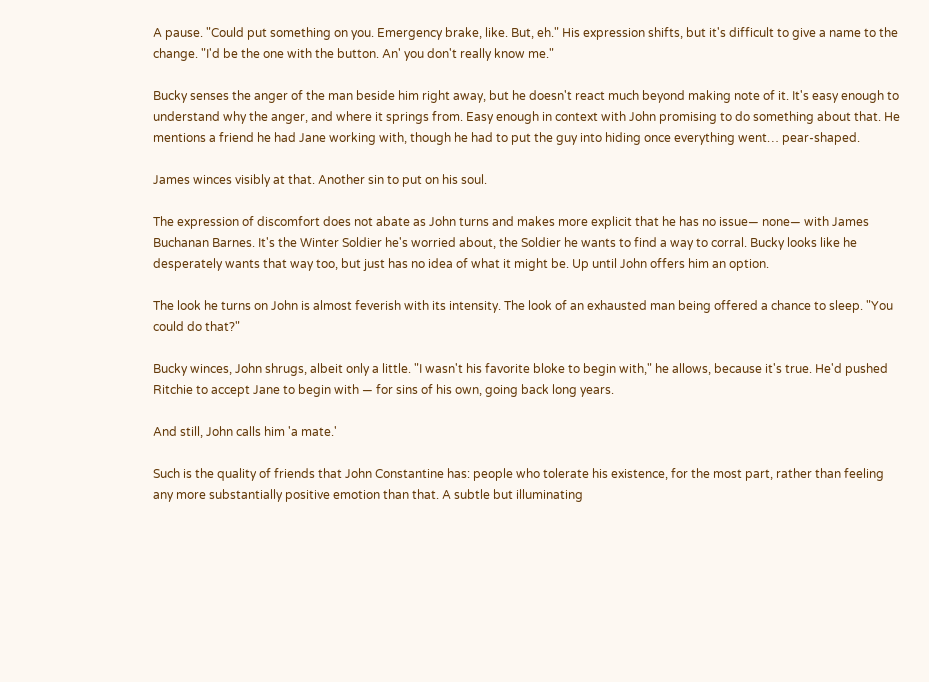A pause. "Could put something on you. Emergency brake, like. But, eh." His expression shifts, but it's difficult to give a name to the change. "I'd be the one with the button. An' you don't really know me."

Bucky senses the anger of the man beside him right away, but he doesn't react much beyond making note of it. It's easy enough to understand why the anger, and where it springs from. Easy enough in context with John promising to do something about that. He mentions a friend he had Jane working with, though he had to put the guy into hiding once everything went… pear-shaped.

James winces visibly at that. Another sin to put on his soul.

The expression of discomfort does not abate as John turns and makes more explicit that he has no issue— none— with James Buchanan Barnes. It's the Winter Soldier he's worried about, the Soldier he wants to find a way to corral. Bucky looks like he desperately wants that way too, but just has no idea of what it might be. Up until John offers him an option.

The look he turns on John is almost feverish with its intensity. The look of an exhausted man being offered a chance to sleep. "You could do that?"

Bucky winces, John shrugs, albeit only a little. "I wasn't his favorite bloke to begin with," he allows, because it's true. He'd pushed Ritchie to accept Jane to begin with — for sins of his own, going back long years.

And still, John calls him 'a mate.'

Such is the quality of friends that John Constantine has: people who tolerate his existence, for the most part, rather than feeling any more substantially positive emotion than that. A subtle but illuminating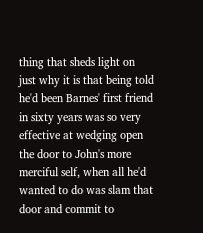thing that sheds light on just why it is that being told he'd been Barnes' first friend in sixty years was so very effective at wedging open the door to John's more merciful self, when all he'd wanted to do was slam that door and commit to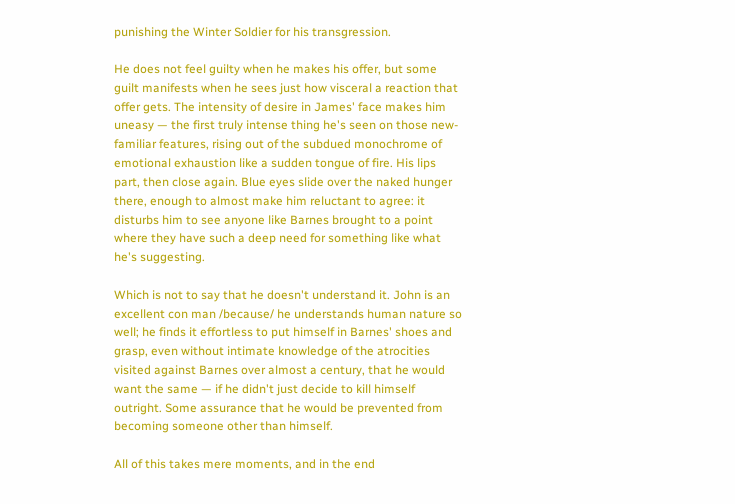punishing the Winter Soldier for his transgression.

He does not feel guilty when he makes his offer, but some guilt manifests when he sees just how visceral a reaction that offer gets. The intensity of desire in James' face makes him uneasy — the first truly intense thing he's seen on those new-familiar features, rising out of the subdued monochrome of emotional exhaustion like a sudden tongue of fire. His lips part, then close again. Blue eyes slide over the naked hunger there, enough to almost make him reluctant to agree: it disturbs him to see anyone like Barnes brought to a point where they have such a deep need for something like what he's suggesting.

Which is not to say that he doesn't understand it. John is an excellent con man /because/ he understands human nature so well; he finds it effortless to put himself in Barnes' shoes and grasp, even without intimate knowledge of the atrocities visited against Barnes over almost a century, that he would want the same — if he didn't just decide to kill himself outright. Some assurance that he would be prevented from becoming someone other than himself.

All of this takes mere moments, and in the end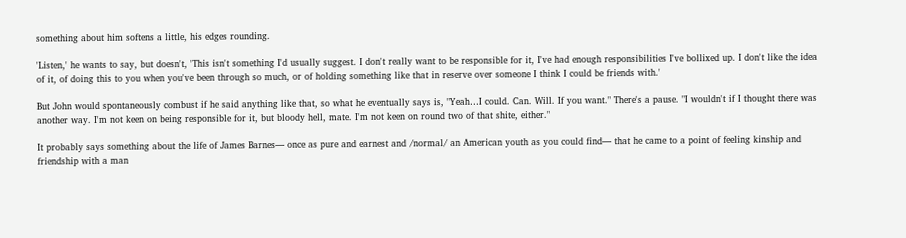something about him softens a little, his edges rounding.

'Listen,' he wants to say, but doesn't, 'This isn't something I'd usually suggest. I don't really want to be responsible for it, I've had enough responsibilities I've bollixed up. I don't like the idea of it, of doing this to you when you've been through so much, or of holding something like that in reserve over someone I think I could be friends with.'

But John would spontaneously combust if he said anything like that, so what he eventually says is, "Yeah…I could. Can. Will. If you want." There's a pause. "I wouldn't if I thought there was another way. I'm not keen on being responsible for it, but bloody hell, mate. I'm not keen on round two of that shite, either."

It probably says something about the life of James Barnes— once as pure and earnest and /normal/ an American youth as you could find— that he came to a point of feeling kinship and friendship with a man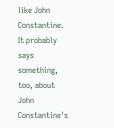like John Constantine. It probably says something, too, about John Constantine's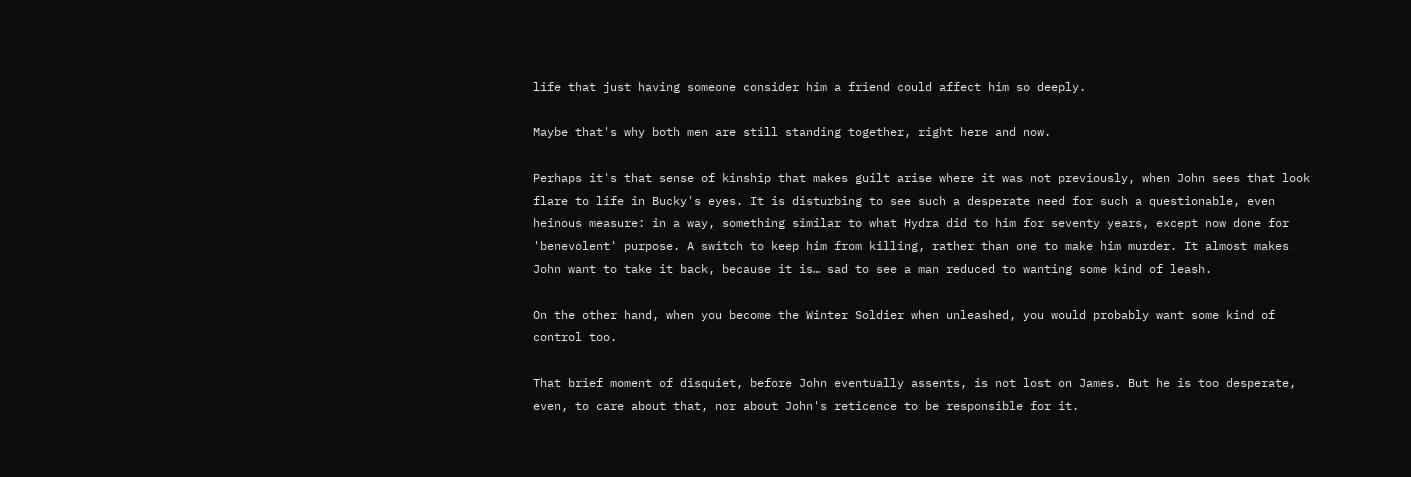life that just having someone consider him a friend could affect him so deeply.

Maybe that's why both men are still standing together, right here and now.

Perhaps it's that sense of kinship that makes guilt arise where it was not previously, when John sees that look flare to life in Bucky's eyes. It is disturbing to see such a desperate need for such a questionable, even heinous measure: in a way, something similar to what Hydra did to him for seventy years, except now done for 'benevolent' purpose. A switch to keep him from killing, rather than one to make him murder. It almost makes John want to take it back, because it is… sad to see a man reduced to wanting some kind of leash.

On the other hand, when you become the Winter Soldier when unleashed, you would probably want some kind of control too.

That brief moment of disquiet, before John eventually assents, is not lost on James. But he is too desperate, even, to care about that, nor about John's reticence to be responsible for it.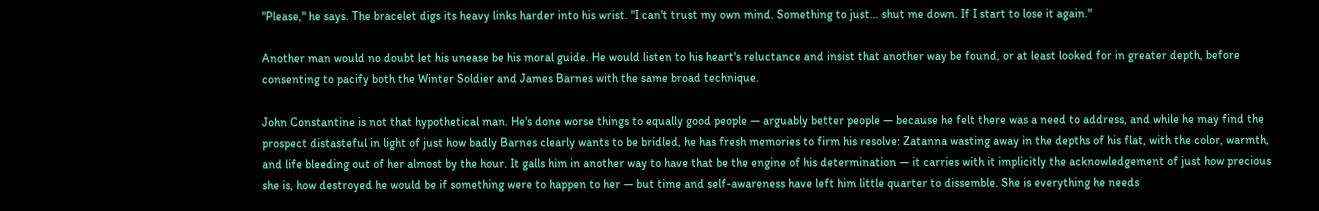"Please," he says. The bracelet digs its heavy links harder into his wrist. "I can't trust my own mind. Something to just… shut me down. If I start to lose it again."

Another man would no doubt let his unease be his moral guide. He would listen to his heart's reluctance and insist that another way be found, or at least looked for in greater depth, before consenting to pacify both the Winter Soldier and James Barnes with the same broad technique.

John Constantine is not that hypothetical man. He's done worse things to equally good people — arguably better people — because he felt there was a need to address, and while he may find the prospect distasteful in light of just how badly Barnes clearly wants to be bridled, he has fresh memories to firm his resolve: Zatanna wasting away in the depths of his flat, with the color, warmth, and life bleeding out of her almost by the hour. It galls him in another way to have that be the engine of his determination — it carries with it implicitly the acknowledgement of just how precious she is, how destroyed he would be if something were to happen to her — but time and self-awareness have left him little quarter to dissemble. She is everything he needs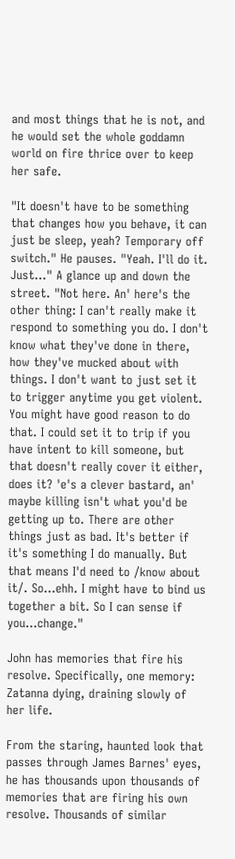and most things that he is not, and he would set the whole goddamn world on fire thrice over to keep her safe.

"It doesn't have to be something that changes how you behave, it can just be sleep, yeah? Temporary off switch." He pauses. "Yeah. I'll do it. Just…" A glance up and down the street. "Not here. An' here's the other thing: I can't really make it respond to something you do. I don't know what they've done in there, how they've mucked about with things. I don't want to just set it to trigger anytime you get violent. You might have good reason to do that. I could set it to trip if you have intent to kill someone, but that doesn't really cover it either, does it? 'e's a clever bastard, an' maybe killing isn't what you'd be getting up to. There are other things just as bad. It's better if it's something I do manually. But that means I'd need to /know about it/. So…ehh. I might have to bind us together a bit. So I can sense if you…change."

John has memories that fire his resolve. Specifically, one memory: Zatanna dying, draining slowly of her life.

From the staring, haunted look that passes through James Barnes' eyes, he has thousands upon thousands of memories that are firing his own resolve. Thousands of similar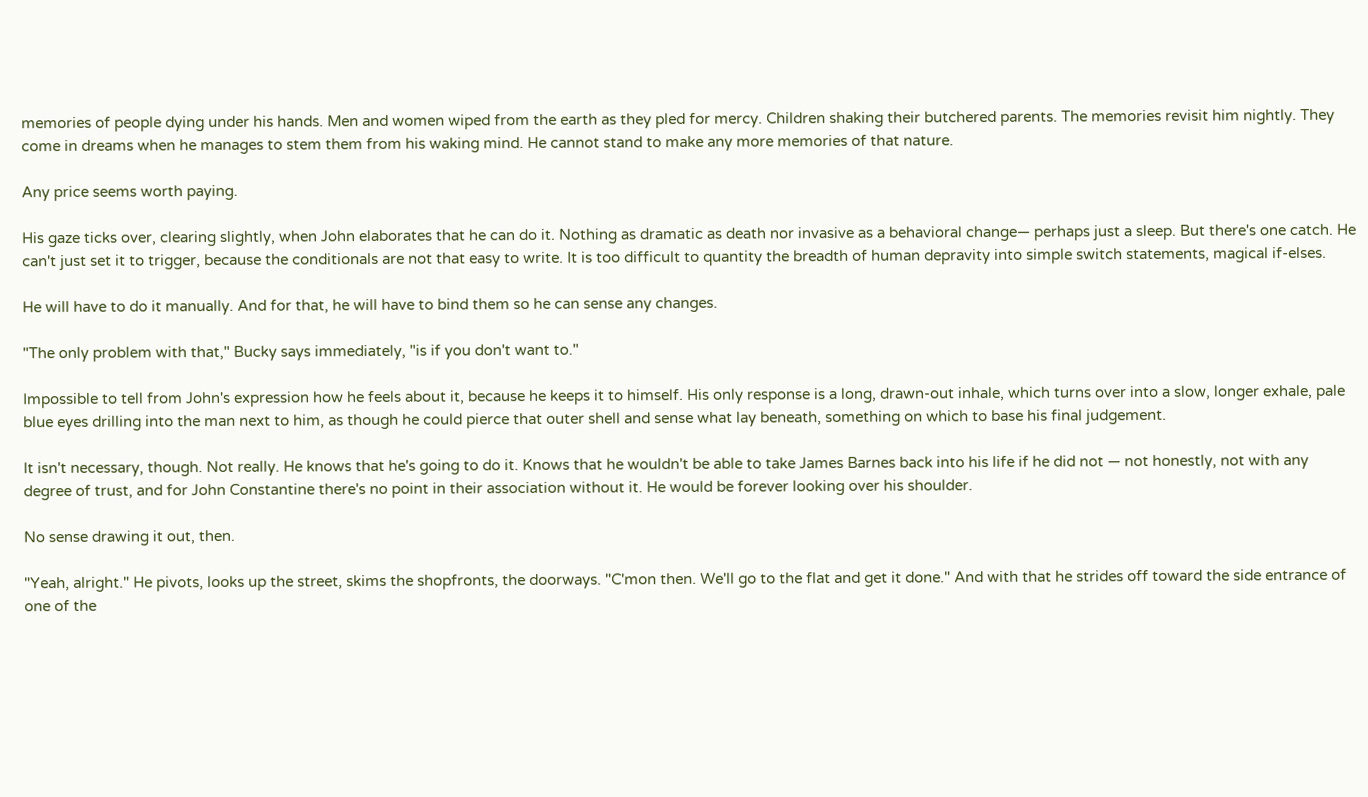memories of people dying under his hands. Men and women wiped from the earth as they pled for mercy. Children shaking their butchered parents. The memories revisit him nightly. They come in dreams when he manages to stem them from his waking mind. He cannot stand to make any more memories of that nature.

Any price seems worth paying.

His gaze ticks over, clearing slightly, when John elaborates that he can do it. Nothing as dramatic as death nor invasive as a behavioral change— perhaps just a sleep. But there's one catch. He can't just set it to trigger, because the conditionals are not that easy to write. It is too difficult to quantity the breadth of human depravity into simple switch statements, magical if-elses.

He will have to do it manually. And for that, he will have to bind them so he can sense any changes.

"The only problem with that," Bucky says immediately, "is if you don't want to."

Impossible to tell from John's expression how he feels about it, because he keeps it to himself. His only response is a long, drawn-out inhale, which turns over into a slow, longer exhale, pale blue eyes drilling into the man next to him, as though he could pierce that outer shell and sense what lay beneath, something on which to base his final judgement.

It isn't necessary, though. Not really. He knows that he's going to do it. Knows that he wouldn't be able to take James Barnes back into his life if he did not — not honestly, not with any degree of trust, and for John Constantine there's no point in their association without it. He would be forever looking over his shoulder.

No sense drawing it out, then.

"Yeah, alright." He pivots, looks up the street, skims the shopfronts, the doorways. "C'mon then. We'll go to the flat and get it done." And with that he strides off toward the side entrance of one of the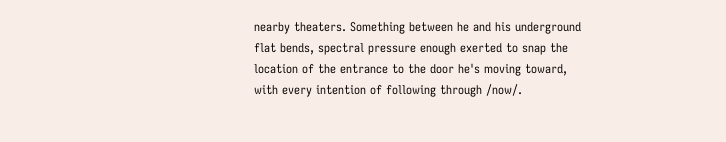nearby theaters. Something between he and his underground flat bends, spectral pressure enough exerted to snap the location of the entrance to the door he's moving toward, with every intention of following through /now/.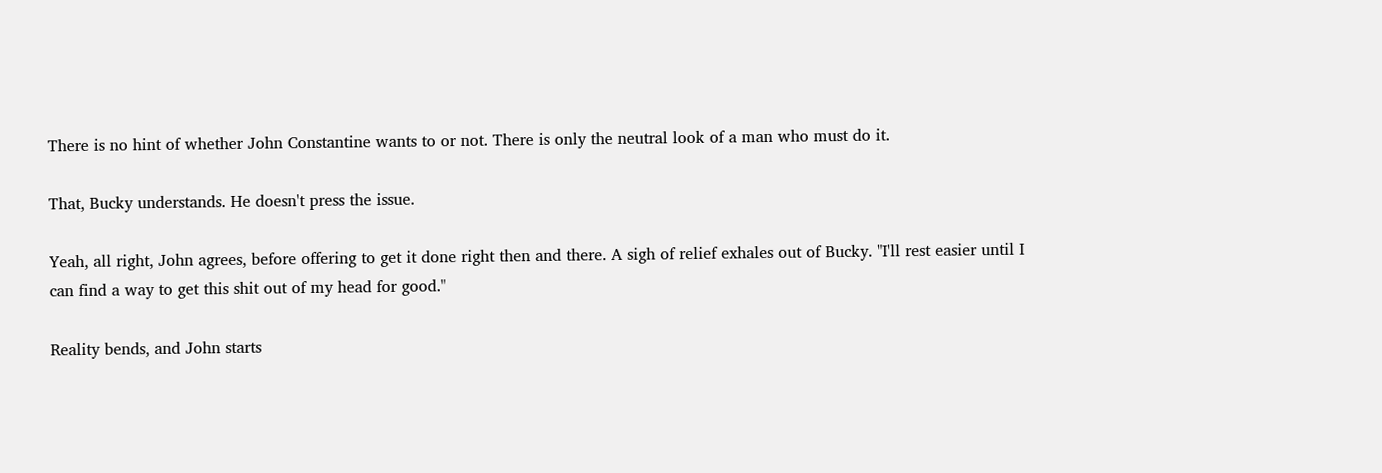There is no hint of whether John Constantine wants to or not. There is only the neutral look of a man who must do it.

That, Bucky understands. He doesn't press the issue.

Yeah, all right, John agrees, before offering to get it done right then and there. A sigh of relief exhales out of Bucky. "I'll rest easier until I can find a way to get this shit out of my head for good."

Reality bends, and John starts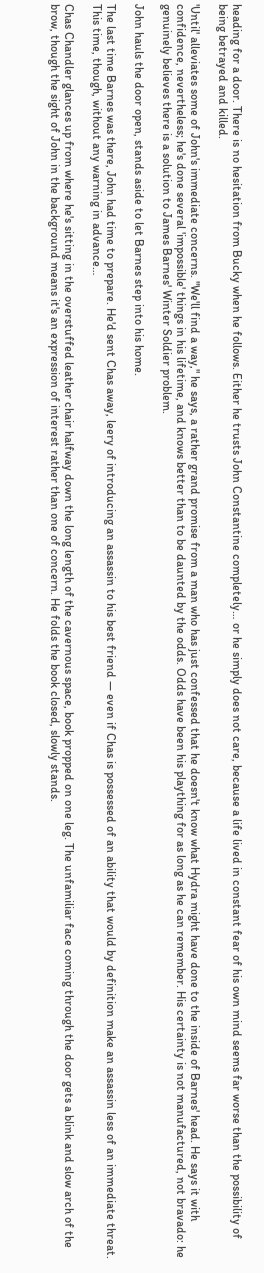heading for a door. There is no hesitation from Bucky when he follows. Either he trusts John Constantine completely… or he simply does not care, because a life lived in constant fear of his own mind seems far worse than the possibility of being betrayed and killed.

'Until' alleviates some of John's immediate concerns. "We'll find a way," he says, a rather grand promise from a man who has just confessed that he doesn't know what Hydra might have done to the inside of Barnes' head. He says it with confidence, nevertheless; he's done several 'impossible' things in his lifetime, and knows better than to be daunted by the odds. Odds have been his plaything for as long as he can remember. His certainty is not manufactured, not bravado: he genuinely believes there is a solution to James Barnes' Winter Soldier problem.

John hauls the door open, stands aside to let Barnes step into his home.

The last time Barnes was there, John had time to prepare. He'd sent Chas away, leery of introducing an assassin to his best friend — even if Chas is possessed of an ability that would by definition make an assassin less of an immediate threat. This time, though, without any warning in advance…

Chas Chandler glances up from where he's sitting in the overstuffed leather chair halfway down the long length of the cavernous space, book propped on one leg. The unfamiliar face coming through the door gets a blink and slow arch of the brow, though the sight of John in the background means it's an expression of interest rather than one of concern. He folds the book closed, slowly stands.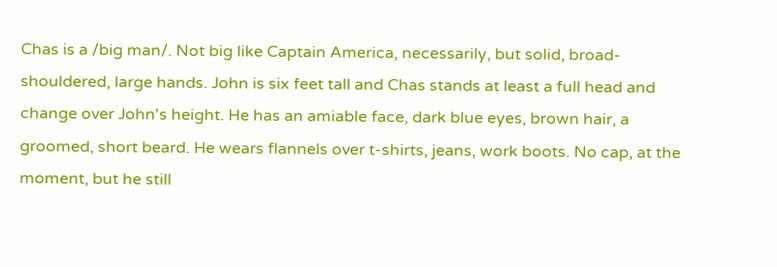Chas is a /big man/. Not big like Captain America, necessarily, but solid, broad-shouldered, large hands. John is six feet tall and Chas stands at least a full head and change over John's height. He has an amiable face, dark blue eyes, brown hair, a groomed, short beard. He wears flannels over t-shirts, jeans, work boots. No cap, at the moment, but he still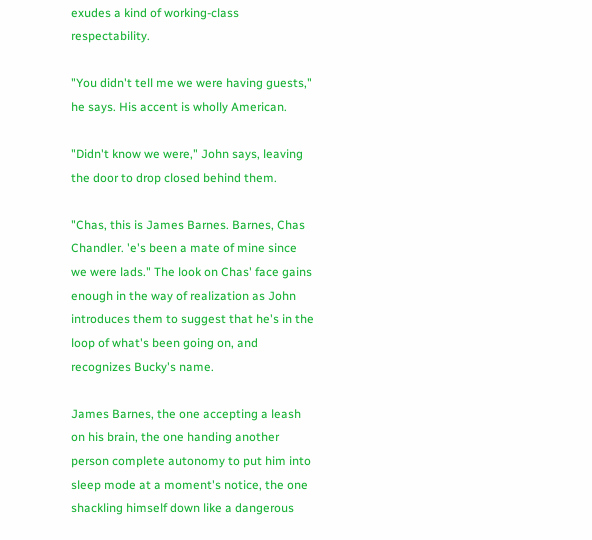exudes a kind of working-class respectability.

"You didn't tell me we were having guests," he says. His accent is wholly American.

"Didn't know we were," John says, leaving the door to drop closed behind them.

"Chas, this is James Barnes. Barnes, Chas Chandler. 'e's been a mate of mine since we were lads." The look on Chas' face gains enough in the way of realization as John introduces them to suggest that he's in the loop of what's been going on, and recognizes Bucky's name.

James Barnes, the one accepting a leash on his brain, the one handing another person complete autonomy to put him into sleep mode at a moment's notice, the one shackling himself down like a dangerous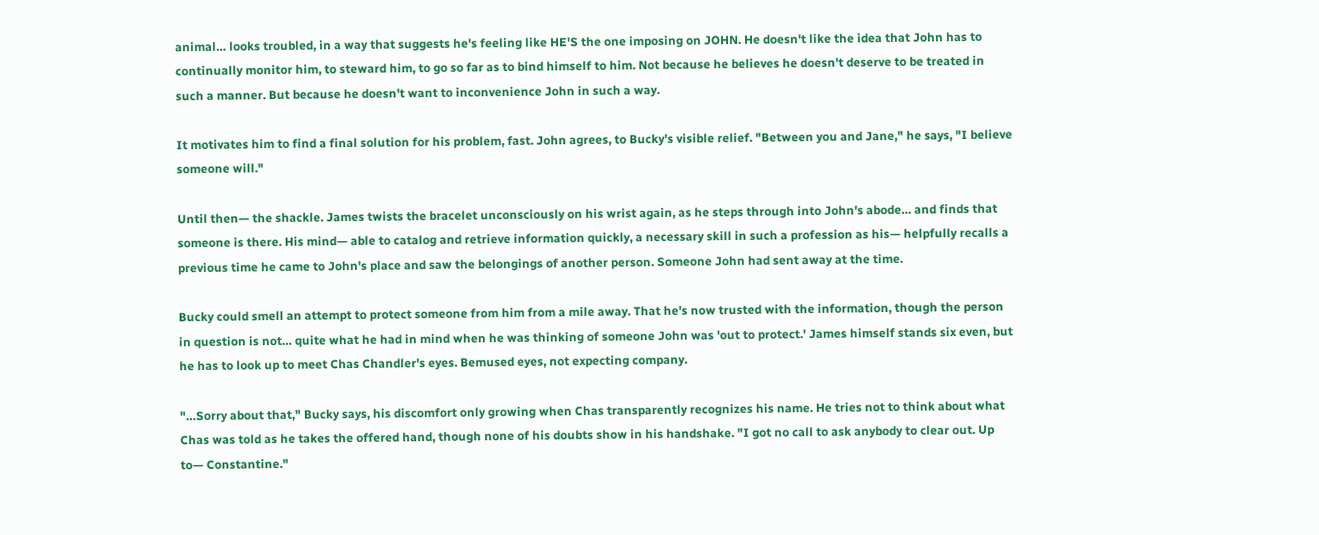animal… looks troubled, in a way that suggests he's feeling like HE'S the one imposing on JOHN. He doesn't like the idea that John has to continually monitor him, to steward him, to go so far as to bind himself to him. Not because he believes he doesn't deserve to be treated in such a manner. But because he doesn't want to inconvenience John in such a way.

It motivates him to find a final solution for his problem, fast. John agrees, to Bucky's visible relief. "Between you and Jane," he says, "I believe someone will."

Until then— the shackle. James twists the bracelet unconsciously on his wrist again, as he steps through into John's abode… and finds that someone is there. His mind— able to catalog and retrieve information quickly, a necessary skill in such a profession as his— helpfully recalls a previous time he came to John's place and saw the belongings of another person. Someone John had sent away at the time.

Bucky could smell an attempt to protect someone from him from a mile away. That he's now trusted with the information, though the person in question is not… quite what he had in mind when he was thinking of someone John was 'out to protect.' James himself stands six even, but he has to look up to meet Chas Chandler's eyes. Bemused eyes, not expecting company.

"…Sorry about that," Bucky says, his discomfort only growing when Chas transparently recognizes his name. He tries not to think about what Chas was told as he takes the offered hand, though none of his doubts show in his handshake. "I got no call to ask anybody to clear out. Up to— Constantine."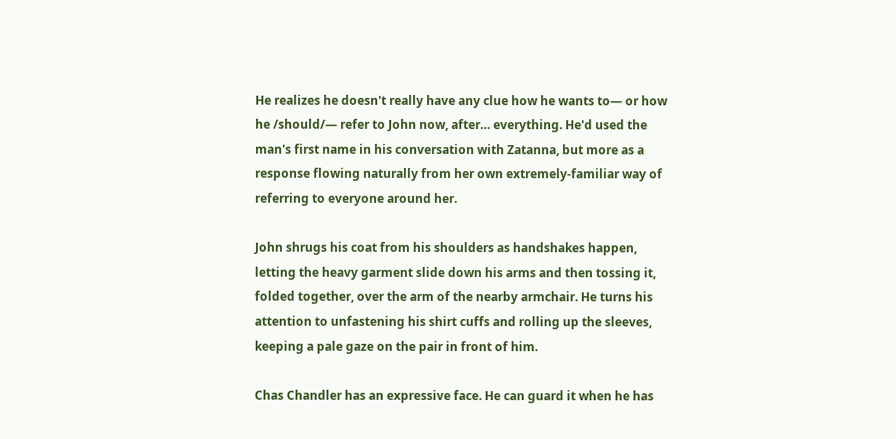He realizes he doesn't really have any clue how he wants to— or how he /should/— refer to John now, after… everything. He'd used the man's first name in his conversation with Zatanna, but more as a response flowing naturally from her own extremely-familiar way of referring to everyone around her.

John shrugs his coat from his shoulders as handshakes happen, letting the heavy garment slide down his arms and then tossing it, folded together, over the arm of the nearby armchair. He turns his attention to unfastening his shirt cuffs and rolling up the sleeves, keeping a pale gaze on the pair in front of him.

Chas Chandler has an expressive face. He can guard it when he has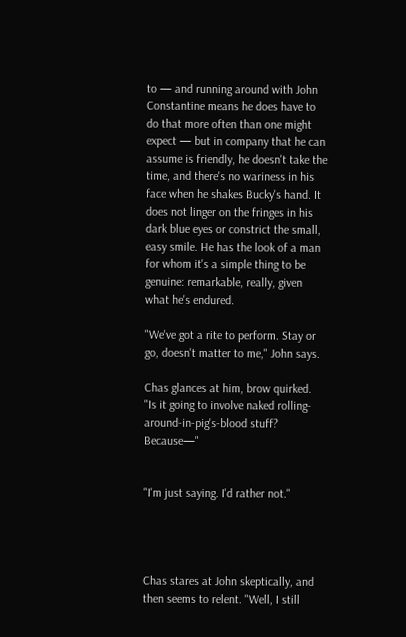to — and running around with John Constantine means he does have to do that more often than one might expect — but in company that he can assume is friendly, he doesn't take the time, and there's no wariness in his face when he shakes Bucky's hand. It does not linger on the fringes in his dark blue eyes or constrict the small, easy smile. He has the look of a man for whom it's a simple thing to be genuine: remarkable, really, given what he's endured.

"We've got a rite to perform. Stay or go, doesn't matter to me," John says.

Chas glances at him, brow quirked. "Is it going to involve naked rolling-around-in-pig's-blood stuff? Because—"


"I'm just saying. I'd rather not."




Chas stares at John skeptically, and then seems to relent. "Well, I still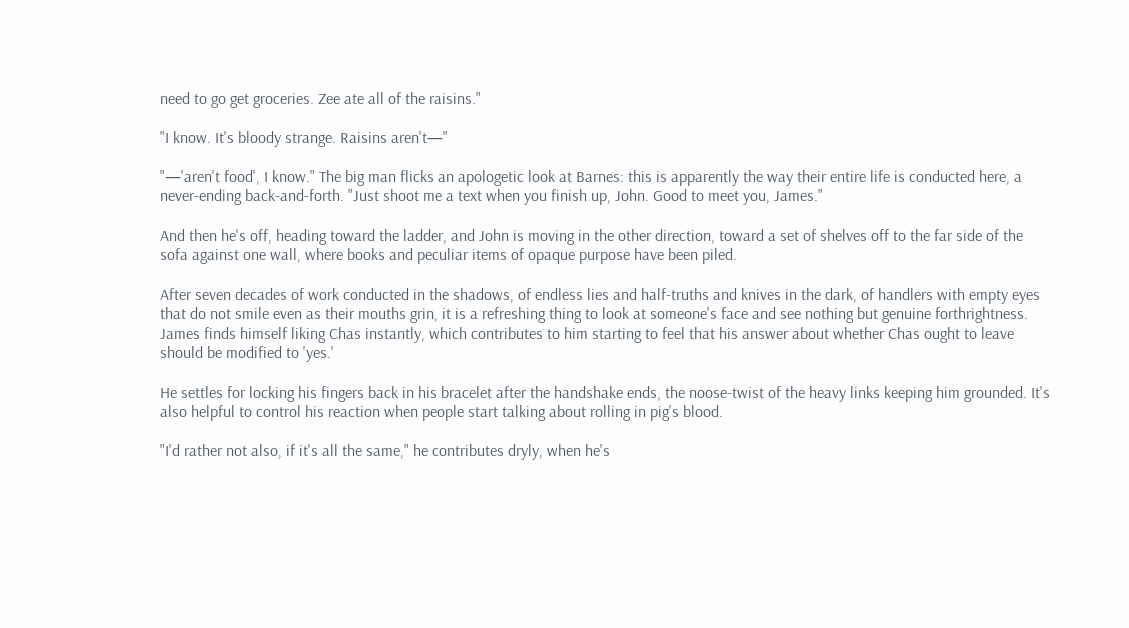need to go get groceries. Zee ate all of the raisins."

"I know. It's bloody strange. Raisins aren't—"

"—'aren't food', I know." The big man flicks an apologetic look at Barnes: this is apparently the way their entire life is conducted here, a never-ending back-and-forth. "Just shoot me a text when you finish up, John. Good to meet you, James."

And then he's off, heading toward the ladder, and John is moving in the other direction, toward a set of shelves off to the far side of the sofa against one wall, where books and peculiar items of opaque purpose have been piled.

After seven decades of work conducted in the shadows, of endless lies and half-truths and knives in the dark, of handlers with empty eyes that do not smile even as their mouths grin, it is a refreshing thing to look at someone's face and see nothing but genuine forthrightness. James finds himself liking Chas instantly, which contributes to him starting to feel that his answer about whether Chas ought to leave should be modified to 'yes.'

He settles for locking his fingers back in his bracelet after the handshake ends, the noose-twist of the heavy links keeping him grounded. It's also helpful to control his reaction when people start talking about rolling in pig's blood.

"I'd rather not also, if it's all the same," he contributes dryly, when he's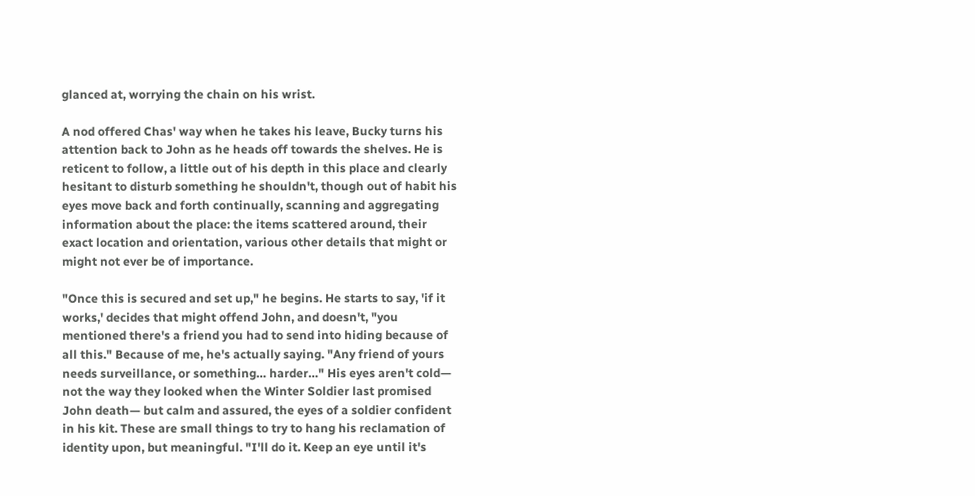glanced at, worrying the chain on his wrist.

A nod offered Chas' way when he takes his leave, Bucky turns his attention back to John as he heads off towards the shelves. He is reticent to follow, a little out of his depth in this place and clearly hesitant to disturb something he shouldn't, though out of habit his eyes move back and forth continually, scanning and aggregating information about the place: the items scattered around, their exact location and orientation, various other details that might or might not ever be of importance.

"Once this is secured and set up," he begins. He starts to say, 'if it works,' decides that might offend John, and doesn't, "you mentioned there's a friend you had to send into hiding because of all this." Because of me, he's actually saying. "Any friend of yours needs surveillance, or something… harder…" His eyes aren't cold— not the way they looked when the Winter Soldier last promised John death— but calm and assured, the eyes of a soldier confident in his kit. These are small things to try to hang his reclamation of identity upon, but meaningful. "I'll do it. Keep an eye until it's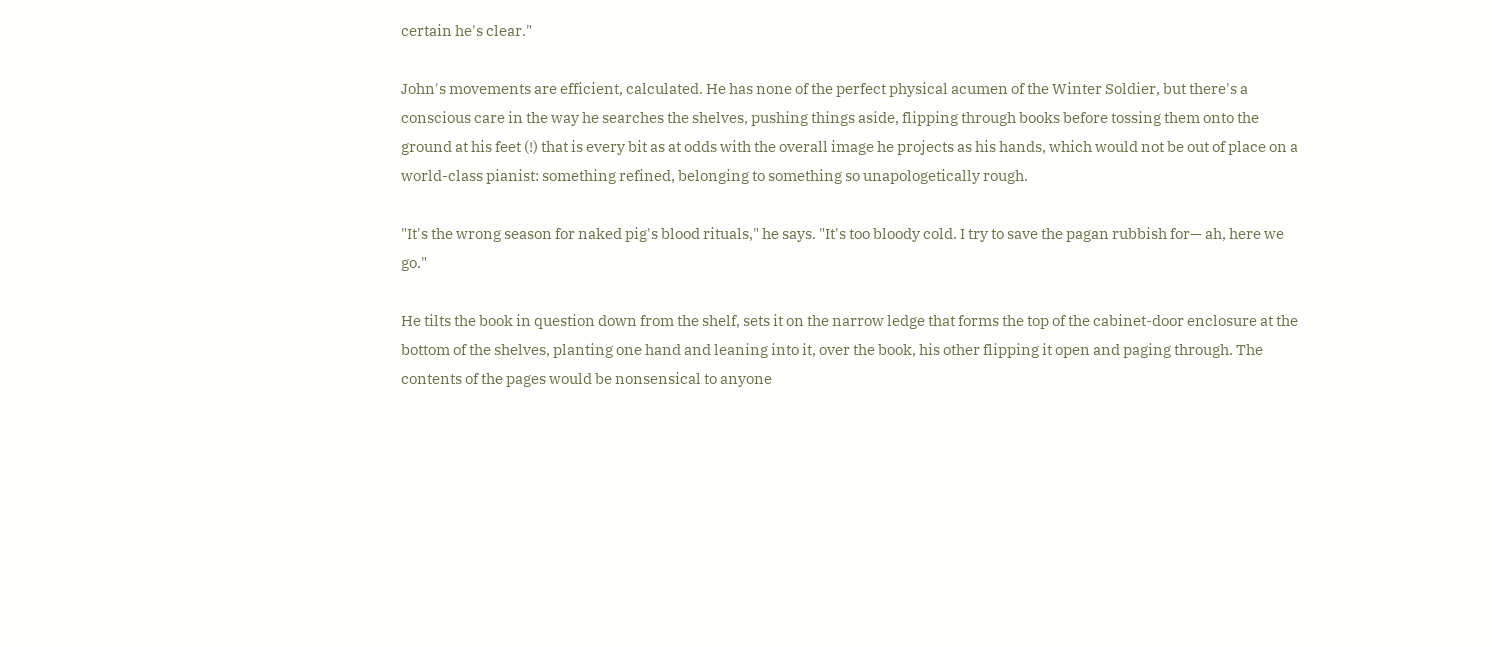certain he's clear."

John's movements are efficient, calculated. He has none of the perfect physical acumen of the Winter Soldier, but there's a conscious care in the way he searches the shelves, pushing things aside, flipping through books before tossing them onto the ground at his feet (!) that is every bit as at odds with the overall image he projects as his hands, which would not be out of place on a world-class pianist: something refined, belonging to something so unapologetically rough.

"It's the wrong season for naked pig's blood rituals," he says. "It's too bloody cold. I try to save the pagan rubbish for— ah, here we go."

He tilts the book in question down from the shelf, sets it on the narrow ledge that forms the top of the cabinet-door enclosure at the bottom of the shelves, planting one hand and leaning into it, over the book, his other flipping it open and paging through. The contents of the pages would be nonsensical to anyone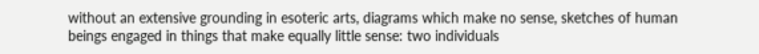without an extensive grounding in esoteric arts, diagrams which make no sense, sketches of human beings engaged in things that make equally little sense: two individuals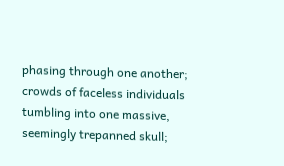phasing through one another; crowds of faceless individuals tumbling into one massive, seemingly trepanned skull;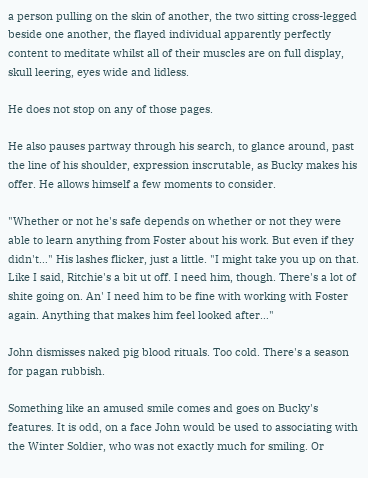a person pulling on the skin of another, the two sitting cross-legged beside one another, the flayed individual apparently perfectly content to meditate whilst all of their muscles are on full display, skull leering, eyes wide and lidless.

He does not stop on any of those pages.

He also pauses partway through his search, to glance around, past the line of his shoulder, expression inscrutable, as Bucky makes his offer. He allows himself a few moments to consider.

"Whether or not he's safe depends on whether or not they were able to learn anything from Foster about his work. But even if they didn't…" His lashes flicker, just a little. "I might take you up on that. Like I said, Ritchie's a bit ut off. I need him, though. There's a lot of shite going on. An' I need him to be fine with working with Foster again. Anything that makes him feel looked after…"

John dismisses naked pig blood rituals. Too cold. There's a season for pagan rubbish.

Something like an amused smile comes and goes on Bucky's features. It is odd, on a face John would be used to associating with the Winter Soldier, who was not exactly much for smiling. Or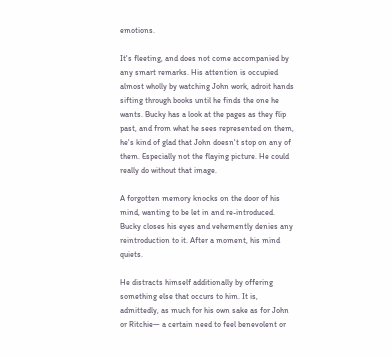emotions.

It's fleeting, and does not come accompanied by any smart remarks. His attention is occupied almost wholly by watching John work, adroit hands sifting through books until he finds the one he wants. Bucky has a look at the pages as they flip past, and from what he sees represented on them, he's kind of glad that John doesn't stop on any of them. Especially not the flaying picture. He could really do without that image.

A forgotten memory knocks on the door of his mind, wanting to be let in and re-introduced. Bucky closes his eyes and vehemently denies any reintroduction to it. After a moment, his mind quiets.

He distracts himself additionally by offering something else that occurs to him. It is, admittedly, as much for his own sake as for John or Ritchie— a certain need to feel benevolent or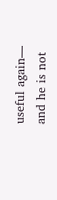useful again— and he is not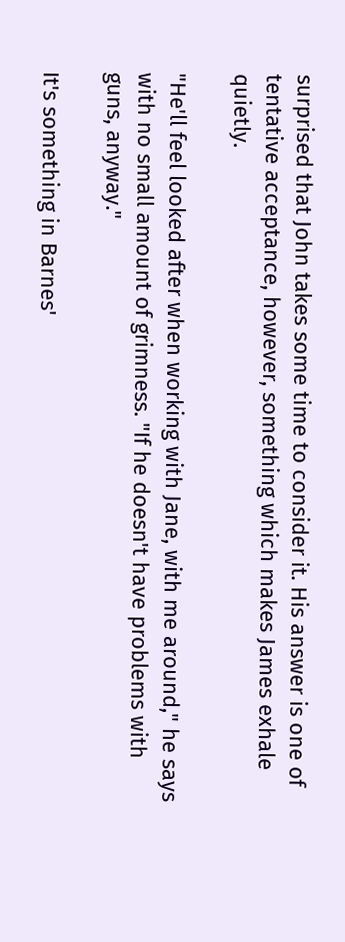surprised that John takes some time to consider it. His answer is one of tentative acceptance, however, something which makes James exhale quietly.

"He'll feel looked after when working with Jane, with me around," he says with no small amount of grimness. "If he doesn't have problems with guns, anyway."

It's something in Barnes'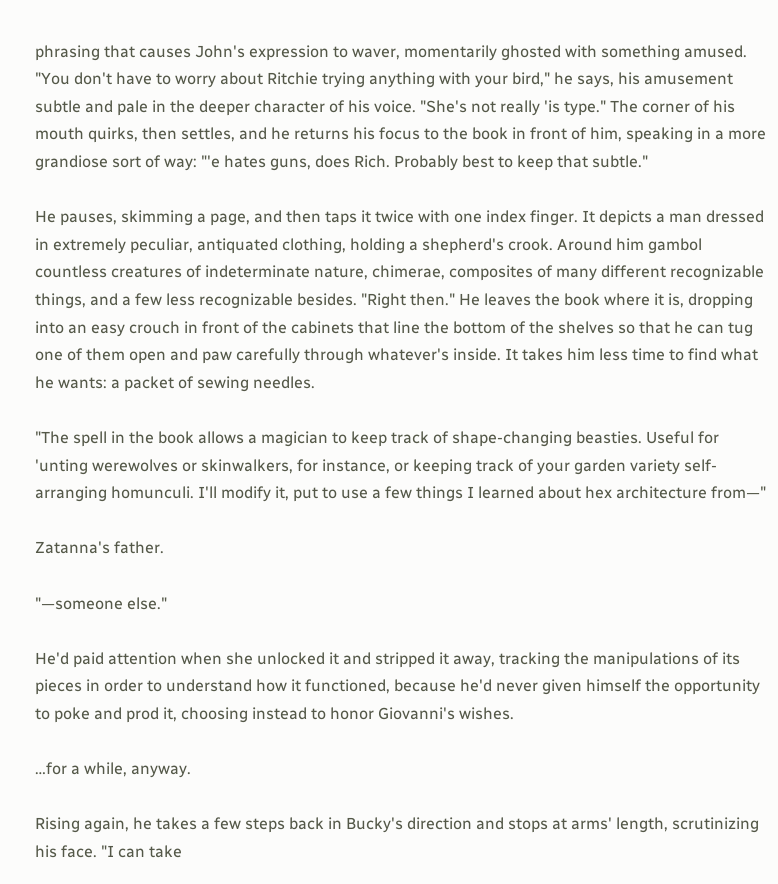phrasing that causes John's expression to waver, momentarily ghosted with something amused. "You don't have to worry about Ritchie trying anything with your bird," he says, his amusement subtle and pale in the deeper character of his voice. "She's not really 'is type." The corner of his mouth quirks, then settles, and he returns his focus to the book in front of him, speaking in a more grandiose sort of way: "'e hates guns, does Rich. Probably best to keep that subtle."

He pauses, skimming a page, and then taps it twice with one index finger. It depicts a man dressed in extremely peculiar, antiquated clothing, holding a shepherd's crook. Around him gambol countless creatures of indeterminate nature, chimerae, composites of many different recognizable things, and a few less recognizable besides. "Right then." He leaves the book where it is, dropping into an easy crouch in front of the cabinets that line the bottom of the shelves so that he can tug one of them open and paw carefully through whatever's inside. It takes him less time to find what he wants: a packet of sewing needles.

"The spell in the book allows a magician to keep track of shape-changing beasties. Useful for 'unting werewolves or skinwalkers, for instance, or keeping track of your garden variety self-arranging homunculi. I'll modify it, put to use a few things I learned about hex architecture from—"

Zatanna's father.

"—someone else."

He'd paid attention when she unlocked it and stripped it away, tracking the manipulations of its pieces in order to understand how it functioned, because he'd never given himself the opportunity to poke and prod it, choosing instead to honor Giovanni's wishes.

…for a while, anyway.

Rising again, he takes a few steps back in Bucky's direction and stops at arms' length, scrutinizing his face. "I can take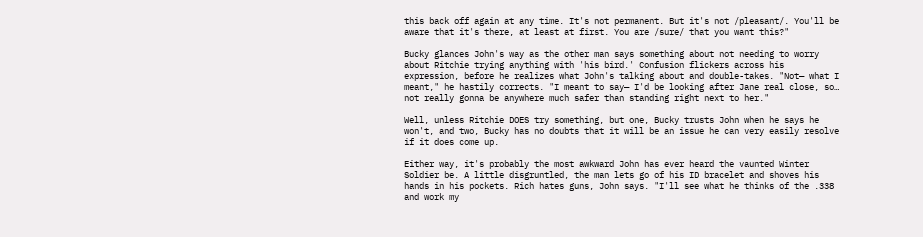this back off again at any time. It's not permanent. But it's not /pleasant/. You'll be aware that it's there, at least at first. You are /sure/ that you want this?"

Bucky glances John's way as the other man says something about not needing to worry about Ritchie trying anything with 'his bird.' Confusion flickers across his expression, before he realizes what John's talking about and double-takes. "Not— what I meant," he hastily corrects. "I meant to say— I'd be looking after Jane real close, so… not really gonna be anywhere much safer than standing right next to her."

Well, unless Ritchie DOES try something, but one, Bucky trusts John when he says he won't, and two, Bucky has no doubts that it will be an issue he can very easily resolve if it does come up.

Either way, it's probably the most awkward John has ever heard the vaunted Winter Soldier be. A little disgruntled, the man lets go of his ID bracelet and shoves his hands in his pockets. Rich hates guns, John says. "I'll see what he thinks of the .338 and work my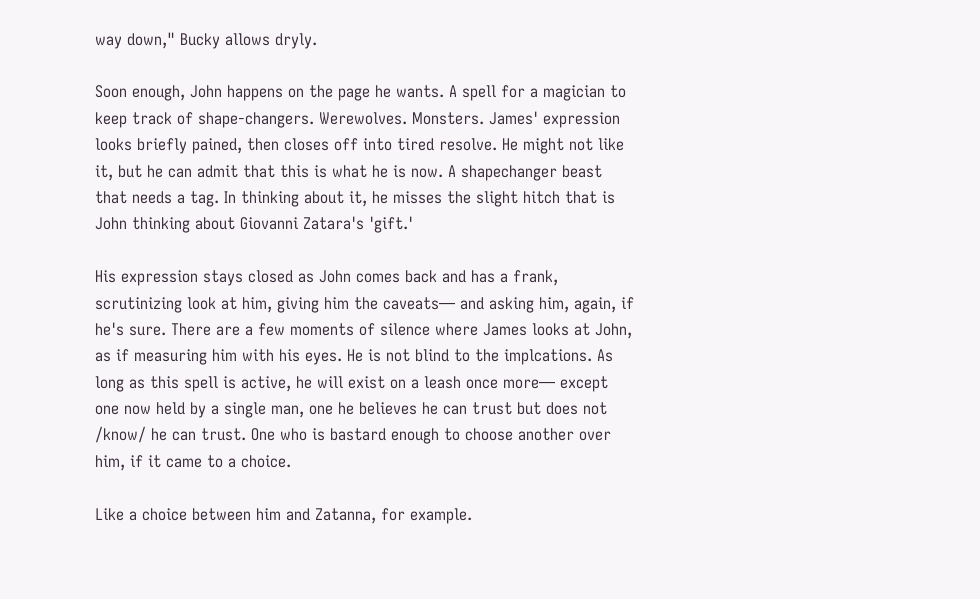way down," Bucky allows dryly.

Soon enough, John happens on the page he wants. A spell for a magician to keep track of shape-changers. Werewolves. Monsters. James' expression looks briefly pained, then closes off into tired resolve. He might not like it, but he can admit that this is what he is now. A shapechanger beast that needs a tag. In thinking about it, he misses the slight hitch that is John thinking about Giovanni Zatara's 'gift.'

His expression stays closed as John comes back and has a frank, scrutinizing look at him, giving him the caveats— and asking him, again, if he's sure. There are a few moments of silence where James looks at John, as if measuring him with his eyes. He is not blind to the implcations. As long as this spell is active, he will exist on a leash once more— except one now held by a single man, one he believes he can trust but does not /know/ he can trust. One who is bastard enough to choose another over him, if it came to a choice.

Like a choice between him and Zatanna, for example.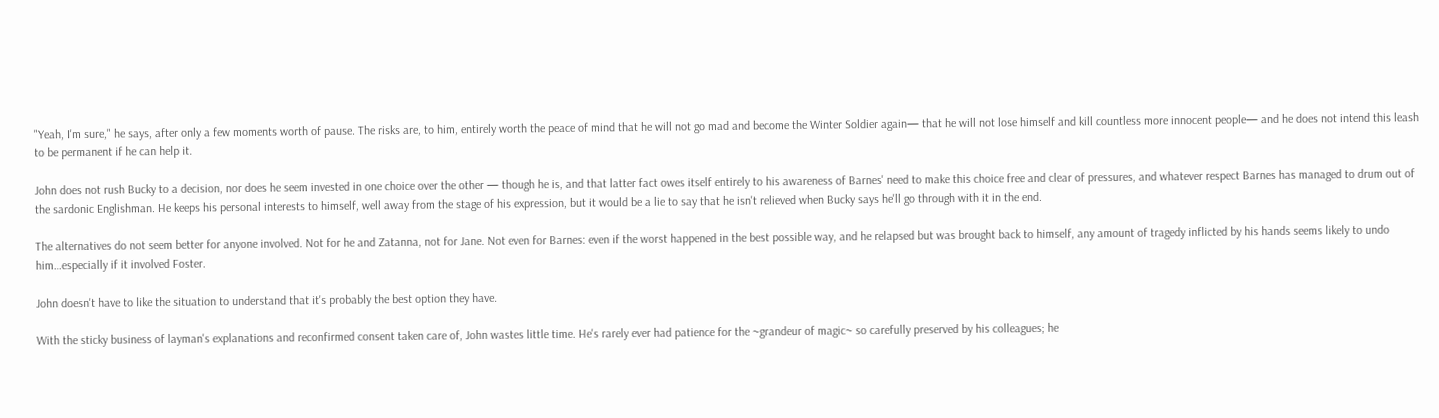"Yeah, I'm sure," he says, after only a few moments worth of pause. The risks are, to him, entirely worth the peace of mind that he will not go mad and become the Winter Soldier again— that he will not lose himself and kill countless more innocent people— and he does not intend this leash to be permanent if he can help it.

John does not rush Bucky to a decision, nor does he seem invested in one choice over the other — though he is, and that latter fact owes itself entirely to his awareness of Barnes' need to make this choice free and clear of pressures, and whatever respect Barnes has managed to drum out of the sardonic Englishman. He keeps his personal interests to himself, well away from the stage of his expression, but it would be a lie to say that he isn't relieved when Bucky says he'll go through with it in the end.

The alternatives do not seem better for anyone involved. Not for he and Zatanna, not for Jane. Not even for Barnes: even if the worst happened in the best possible way, and he relapsed but was brought back to himself, any amount of tragedy inflicted by his hands seems likely to undo him…especially if it involved Foster.

John doesn't have to like the situation to understand that it's probably the best option they have.

With the sticky business of layman's explanations and reconfirmed consent taken care of, John wastes little time. He's rarely ever had patience for the ~grandeur of magic~ so carefully preserved by his colleagues; he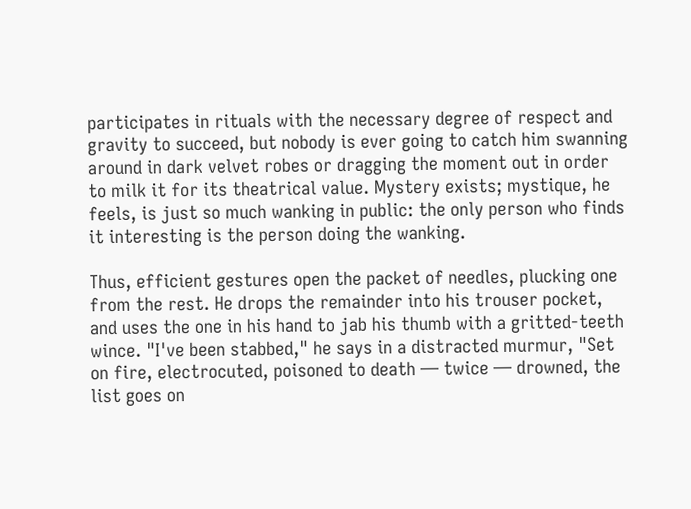participates in rituals with the necessary degree of respect and gravity to succeed, but nobody is ever going to catch him swanning around in dark velvet robes or dragging the moment out in order to milk it for its theatrical value. Mystery exists; mystique, he feels, is just so much wanking in public: the only person who finds it interesting is the person doing the wanking.

Thus, efficient gestures open the packet of needles, plucking one from the rest. He drops the remainder into his trouser pocket, and uses the one in his hand to jab his thumb with a gritted-teeth wince. "I've been stabbed," he says in a distracted murmur, "Set on fire, electrocuted, poisoned to death — twice — drowned, the list goes on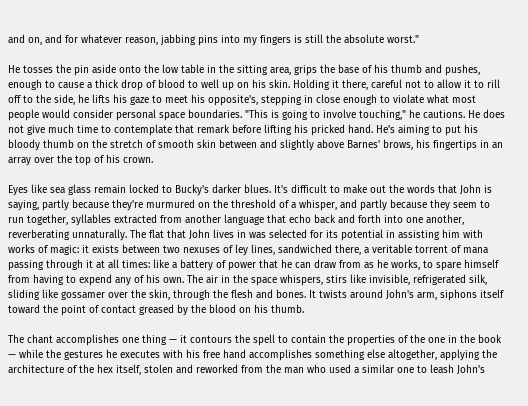and on, and for whatever reason, jabbing pins into my fingers is still the absolute worst."

He tosses the pin aside onto the low table in the sitting area, grips the base of his thumb and pushes, enough to cause a thick drop of blood to well up on his skin. Holding it there, careful not to allow it to rill off to the side, he lifts his gaze to meet his opposite's, stepping in close enough to violate what most people would consider personal space boundaries. "This is going to involve touching," he cautions. He does not give much time to contemplate that remark before lifting his pricked hand. He's aiming to put his bloody thumb on the stretch of smooth skin between and slightly above Barnes' brows, his fingertips in an array over the top of his crown.

Eyes like sea glass remain locked to Bucky's darker blues. It's difficult to make out the words that John is saying, partly because they're murmured on the threshold of a whisper, and partly because they seem to run together, syllables extracted from another language that echo back and forth into one another, reverberating unnaturally. The flat that John lives in was selected for its potential in assisting him with works of magic: it exists between two nexuses of ley lines, sandwiched there, a veritable torrent of mana passing through it at all times: like a battery of power that he can draw from as he works, to spare himself from having to expend any of his own. The air in the space whispers, stirs like invisible, refrigerated silk, sliding like gossamer over the skin, through the flesh and bones. It twists around John's arm, siphons itself toward the point of contact greased by the blood on his thumb.

The chant accomplishes one thing — it contours the spell to contain the properties of the one in the book — while the gestures he executes with his free hand accomplishes something else altogether, applying the architecture of the hex itself, stolen and reworked from the man who used a similar one to leash John's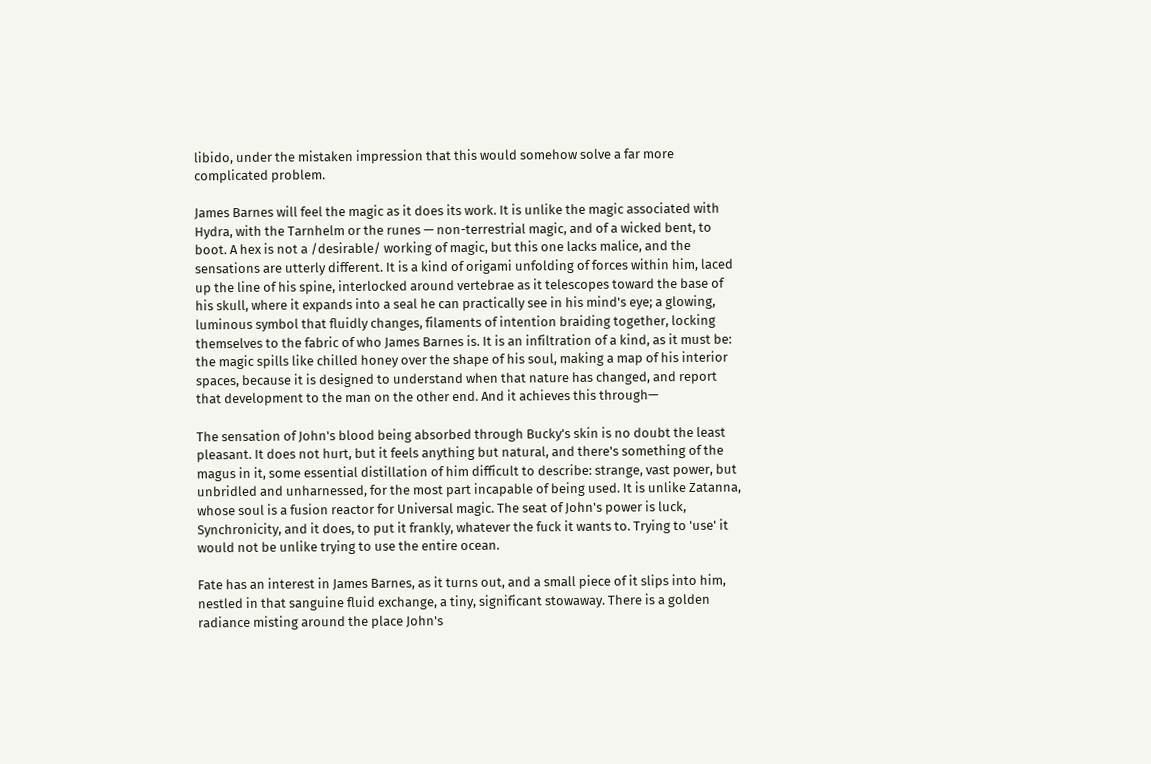libido, under the mistaken impression that this would somehow solve a far more complicated problem.

James Barnes will feel the magic as it does its work. It is unlike the magic associated with Hydra, with the Tarnhelm or the runes — non-terrestrial magic, and of a wicked bent, to boot. A hex is not a /desirable/ working of magic, but this one lacks malice, and the sensations are utterly different. It is a kind of origami unfolding of forces within him, laced up the line of his spine, interlocked around vertebrae as it telescopes toward the base of his skull, where it expands into a seal he can practically see in his mind's eye; a glowing, luminous symbol that fluidly changes, filaments of intention braiding together, locking themselves to the fabric of who James Barnes is. It is an infiltration of a kind, as it must be: the magic spills like chilled honey over the shape of his soul, making a map of his interior spaces, because it is designed to understand when that nature has changed, and report that development to the man on the other end. And it achieves this through—

The sensation of John's blood being absorbed through Bucky's skin is no doubt the least pleasant. It does not hurt, but it feels anything but natural, and there's something of the magus in it, some essential distillation of him difficult to describe: strange, vast power, but unbridled and unharnessed, for the most part incapable of being used. It is unlike Zatanna, whose soul is a fusion reactor for Universal magic. The seat of John's power is luck, Synchronicity, and it does, to put it frankly, whatever the fuck it wants to. Trying to 'use' it would not be unlike trying to use the entire ocean.

Fate has an interest in James Barnes, as it turns out, and a small piece of it slips into him, nestled in that sanguine fluid exchange, a tiny, significant stowaway. There is a golden radiance misting around the place John's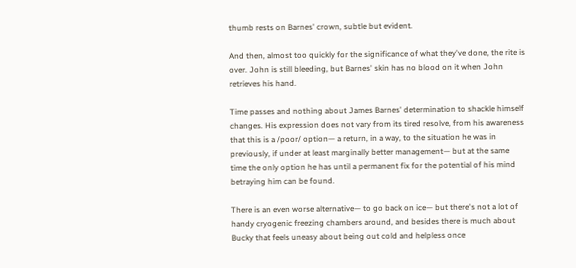thumb rests on Barnes' crown, subtle but evident.

And then, almost too quickly for the significance of what they've done, the rite is over. John is still bleeding, but Barnes' skin has no blood on it when John retrieves his hand.

Time passes and nothing about James Barnes' determination to shackle himself changes. His expression does not vary from its tired resolve, from his awareness that this is a /poor/ option— a return, in a way, to the situation he was in previously, if under at least marginally better management— but at the same time the only option he has until a permanent fix for the potential of his mind betraying him can be found.

There is an even worse alternative— to go back on ice— but there's not a lot of handy cryogenic freezing chambers around, and besides there is much about Bucky that feels uneasy about being out cold and helpless once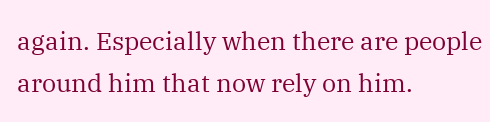again. Especially when there are people around him that now rely on him.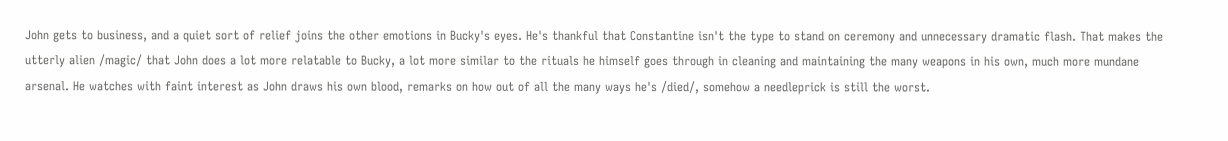John gets to business, and a quiet sort of relief joins the other emotions in Bucky's eyes. He's thankful that Constantine isn't the type to stand on ceremony and unnecessary dramatic flash. That makes the utterly alien /magic/ that John does a lot more relatable to Bucky, a lot more similar to the rituals he himself goes through in cleaning and maintaining the many weapons in his own, much more mundane arsenal. He watches with faint interest as John draws his own blood, remarks on how out of all the many ways he's /died/, somehow a needleprick is still the worst.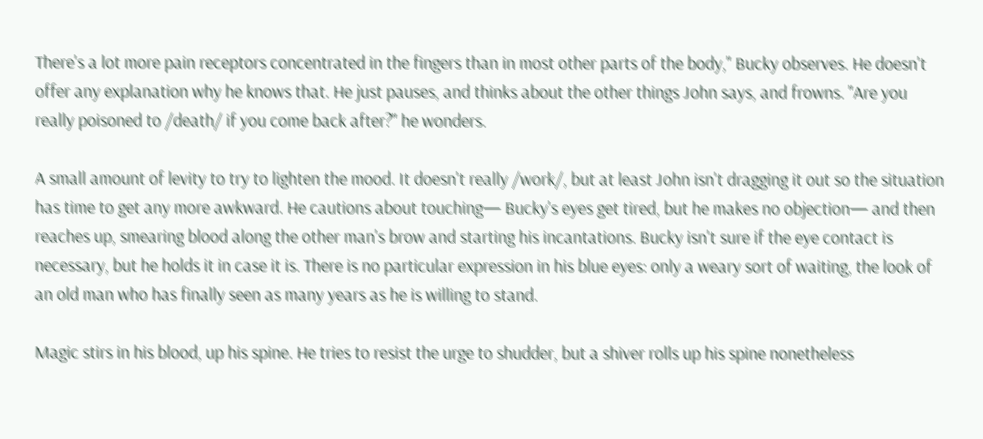There's a lot more pain receptors concentrated in the fingers than in most other parts of the body," Bucky observes. He doesn't offer any explanation why he knows that. He just pauses, and thinks about the other things John says, and frowns. "Are you really poisoned to /death/ if you come back after?" he wonders.

A small amount of levity to try to lighten the mood. It doesn't really /work/, but at least John isn't dragging it out so the situation has time to get any more awkward. He cautions about touching— Bucky's eyes get tired, but he makes no objection— and then reaches up, smearing blood along the other man's brow and starting his incantations. Bucky isn't sure if the eye contact is necessary, but he holds it in case it is. There is no particular expression in his blue eyes: only a weary sort of waiting, the look of an old man who has finally seen as many years as he is willing to stand.

Magic stirs in his blood, up his spine. He tries to resist the urge to shudder, but a shiver rolls up his spine nonetheless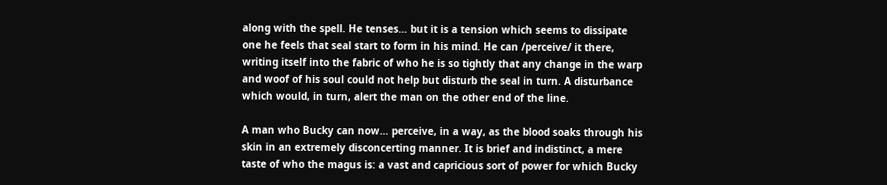along with the spell. He tenses… but it is a tension which seems to dissipate one he feels that seal start to form in his mind. He can /perceive/ it there, writing itself into the fabric of who he is so tightly that any change in the warp and woof of his soul could not help but disturb the seal in turn. A disturbance which would, in turn, alert the man on the other end of the line.

A man who Bucky can now… perceive, in a way, as the blood soaks through his skin in an extremely disconcerting manner. It is brief and indistinct, a mere taste of who the magus is: a vast and capricious sort of power for which Bucky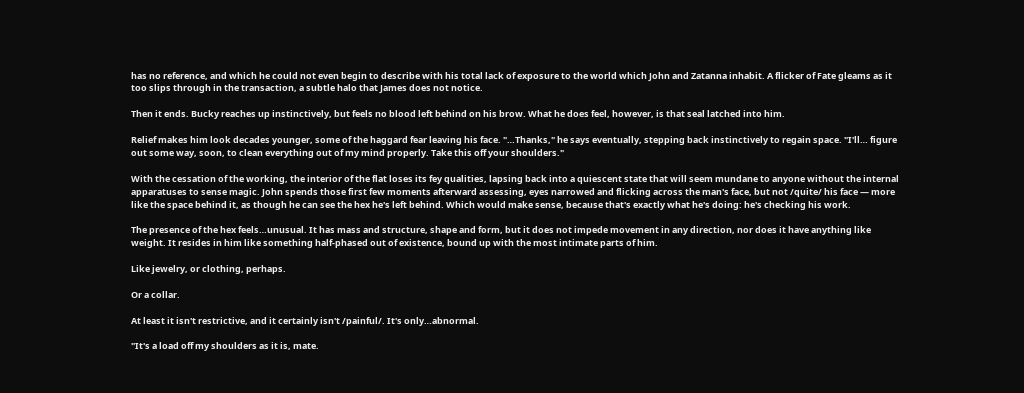has no reference, and which he could not even begin to describe with his total lack of exposure to the world which John and Zatanna inhabit. A flicker of Fate gleams as it too slips through in the transaction, a subtle halo that James does not notice.

Then it ends. Bucky reaches up instinctively, but feels no blood left behind on his brow. What he does feel, however, is that seal latched into him.

Relief makes him look decades younger, some of the haggard fear leaving his face. "…Thanks," he says eventually, stepping back instinctively to regain space. "I'll… figure out some way, soon, to clean everything out of my mind properly. Take this off your shoulders."

With the cessation of the working, the interior of the flat loses its fey qualities, lapsing back into a quiescent state that will seem mundane to anyone without the internal apparatuses to sense magic. John spends those first few moments afterward assessing, eyes narrowed and flicking across the man's face, but not /quite/ his face — more like the space behind it, as though he can see the hex he's left behind. Which would make sense, because that's exactly what he's doing: he's checking his work.

The presence of the hex feels…unusual. It has mass and structure, shape and form, but it does not impede movement in any direction, nor does it have anything like weight. It resides in him like something half-phased out of existence, bound up with the most intimate parts of him.

Like jewelry, or clothing, perhaps.

Or a collar.

At least it isn't restrictive, and it certainly isn't /painful/. It's only…abnormal.

"It's a load off my shoulders as it is, mate.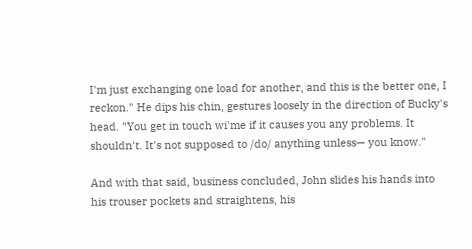I'm just exchanging one load for another, and this is the better one, I reckon." He dips his chin, gestures loosely in the direction of Bucky's head. "You get in touch wi'me if it causes you any problems. It shouldn't. It's not supposed to /do/ anything unless— you know."

And with that said, business concluded, John slides his hands into his trouser pockets and straightens, his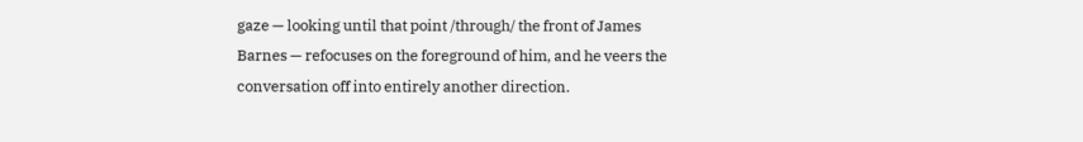gaze — looking until that point /through/ the front of James Barnes — refocuses on the foreground of him, and he veers the conversation off into entirely another direction.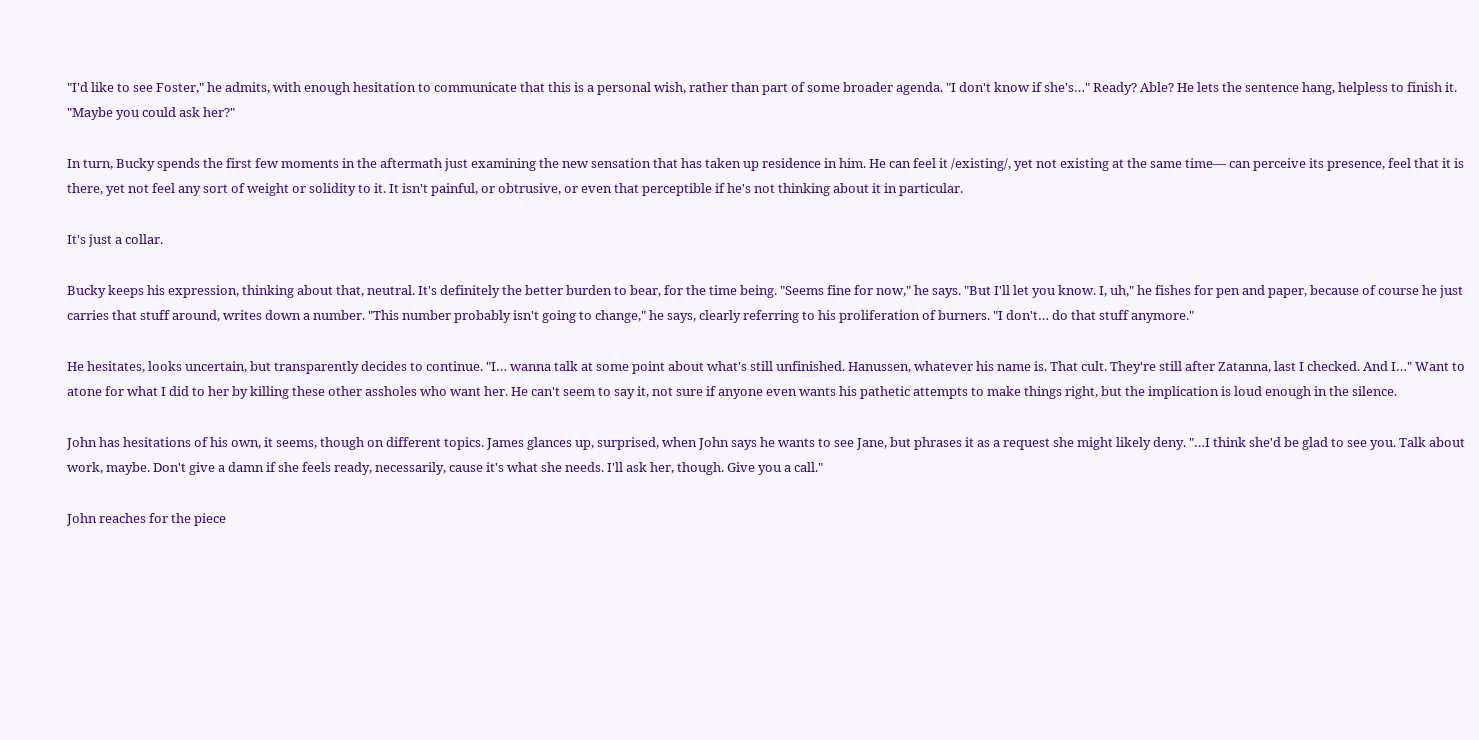"I'd like to see Foster," he admits, with enough hesitation to communicate that this is a personal wish, rather than part of some broader agenda. "I don't know if she's…" Ready? Able? He lets the sentence hang, helpless to finish it. "Maybe you could ask her?"

In turn, Bucky spends the first few moments in the aftermath just examining the new sensation that has taken up residence in him. He can feel it /existing/, yet not existing at the same time— can perceive its presence, feel that it is there, yet not feel any sort of weight or solidity to it. It isn't painful, or obtrusive, or even that perceptible if he's not thinking about it in particular.

It's just a collar.

Bucky keeps his expression, thinking about that, neutral. It's definitely the better burden to bear, for the time being. "Seems fine for now," he says. "But I'll let you know. I, uh," he fishes for pen and paper, because of course he just carries that stuff around, writes down a number. "This number probably isn't going to change," he says, clearly referring to his proliferation of burners. "I don't… do that stuff anymore."

He hesitates, looks uncertain, but transparently decides to continue. "I… wanna talk at some point about what's still unfinished. Hanussen, whatever his name is. That cult. They're still after Zatanna, last I checked. And I…" Want to atone for what I did to her by killing these other assholes who want her. He can't seem to say it, not sure if anyone even wants his pathetic attempts to make things right, but the implication is loud enough in the silence.

John has hesitations of his own, it seems, though on different topics. James glances up, surprised, when John says he wants to see Jane, but phrases it as a request she might likely deny. "…I think she'd be glad to see you. Talk about work, maybe. Don't give a damn if she feels ready, necessarily, cause it's what she needs. I'll ask her, though. Give you a call."

John reaches for the piece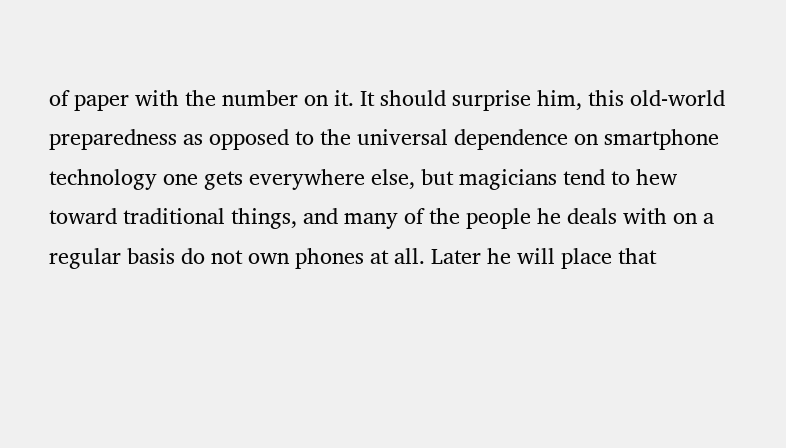of paper with the number on it. It should surprise him, this old-world preparedness as opposed to the universal dependence on smartphone technology one gets everywhere else, but magicians tend to hew toward traditional things, and many of the people he deals with on a regular basis do not own phones at all. Later he will place that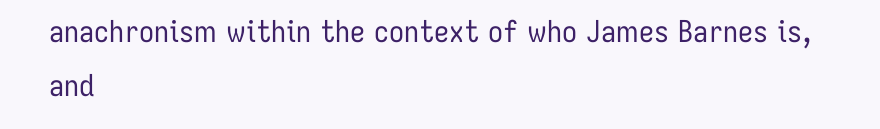anachronism within the context of who James Barnes is, and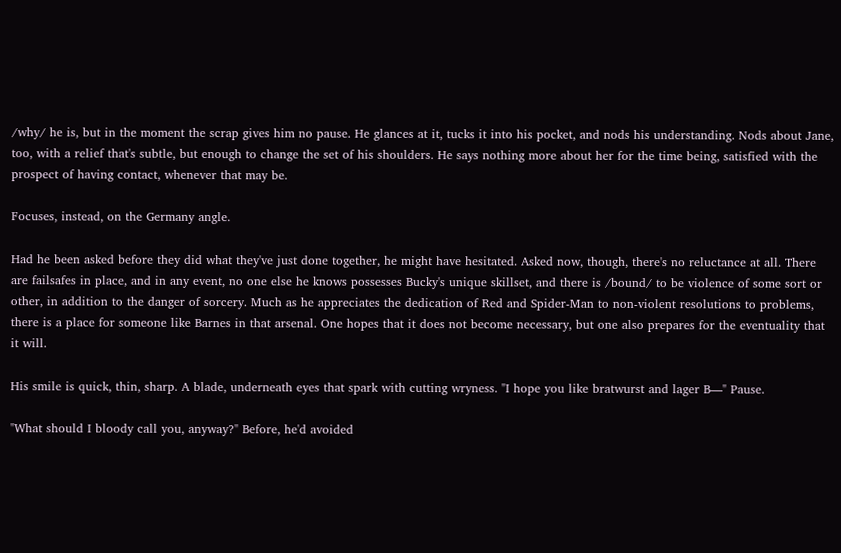/why/ he is, but in the moment the scrap gives him no pause. He glances at it, tucks it into his pocket, and nods his understanding. Nods about Jane, too, with a relief that's subtle, but enough to change the set of his shoulders. He says nothing more about her for the time being, satisfied with the prospect of having contact, whenever that may be.

Focuses, instead, on the Germany angle.

Had he been asked before they did what they've just done together, he might have hesitated. Asked now, though, there's no reluctance at all. There are failsafes in place, and in any event, no one else he knows possesses Bucky's unique skillset, and there is /bound/ to be violence of some sort or other, in addition to the danger of sorcery. Much as he appreciates the dedication of Red and Spider-Man to non-violent resolutions to problems, there is a place for someone like Barnes in that arsenal. One hopes that it does not become necessary, but one also prepares for the eventuality that it will.

His smile is quick, thin, sharp. A blade, underneath eyes that spark with cutting wryness. "I hope you like bratwurst and lager B—" Pause.

"What should I bloody call you, anyway?" Before, he'd avoided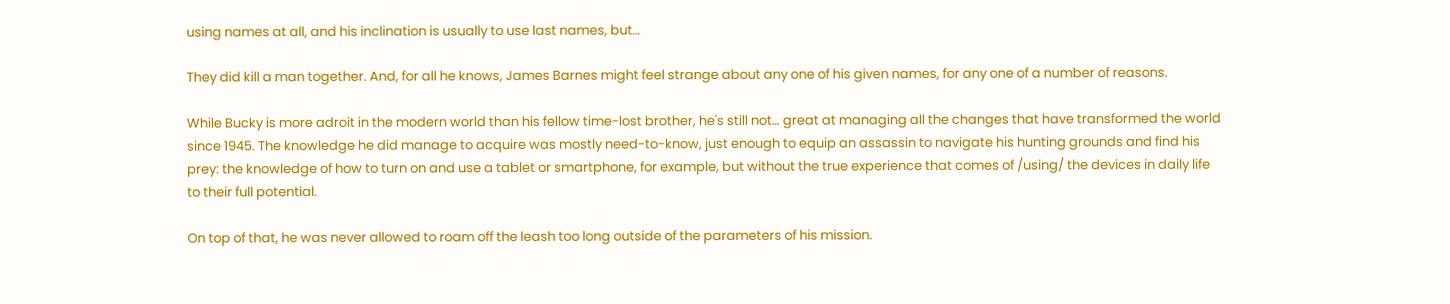using names at all, and his inclination is usually to use last names, but…

They did kill a man together. And, for all he knows, James Barnes might feel strange about any one of his given names, for any one of a number of reasons.

While Bucky is more adroit in the modern world than his fellow time-lost brother, he's still not… great at managing all the changes that have transformed the world since 1945. The knowledge he did manage to acquire was mostly need-to-know, just enough to equip an assassin to navigate his hunting grounds and find his prey: the knowledge of how to turn on and use a tablet or smartphone, for example, but without the true experience that comes of /using/ the devices in daily life to their full potential.

On top of that, he was never allowed to roam off the leash too long outside of the parameters of his mission.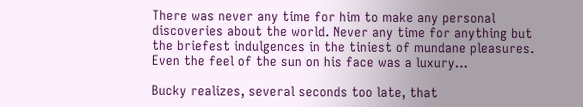There was never any time for him to make any personal discoveries about the world. Never any time for anything but the briefest indulgences in the tiniest of mundane pleasures. Even the feel of the sun on his face was a luxury…

Bucky realizes, several seconds too late, that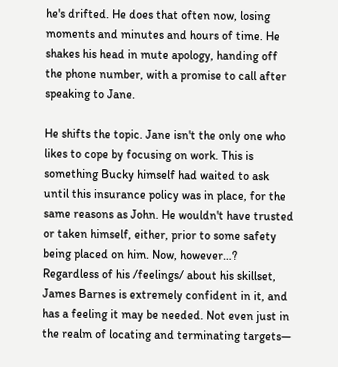he's drifted. He does that often now, losing moments and minutes and hours of time. He shakes his head in mute apology, handing off the phone number, with a promise to call after speaking to Jane.

He shifts the topic. Jane isn't the only one who likes to cope by focusing on work. This is something Bucky himself had waited to ask until this insurance policy was in place, for the same reasons as John. He wouldn't have trusted or taken himself, either, prior to some safety being placed on him. Now, however…? Regardless of his /feelings/ about his skillset, James Barnes is extremely confident in it, and has a feeling it may be needed. Not even just in the realm of locating and terminating targets—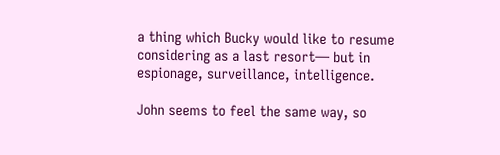a thing which Bucky would like to resume considering as a last resort— but in espionage, surveillance, intelligence.

John seems to feel the same way, so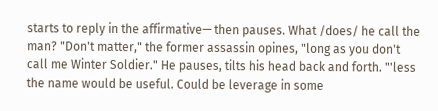starts to reply in the affirmative— then pauses. What /does/ he call the man? "Don't matter," the former assassin opines, "long as you don't call me Winter Soldier." He pauses, tilts his head back and forth. "'less the name would be useful. Could be leverage in some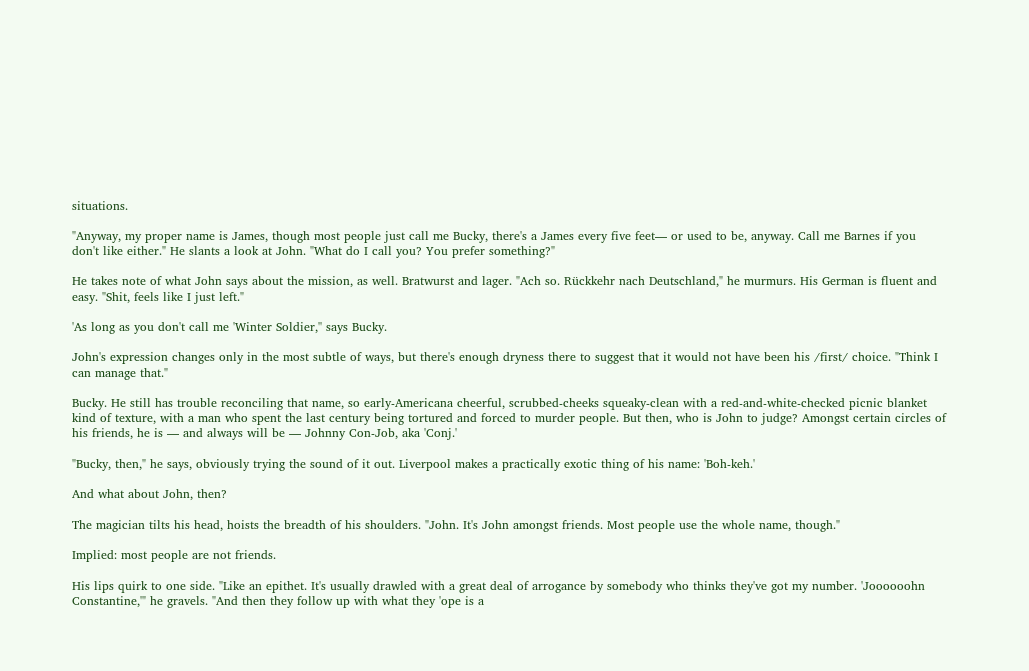situations.

"Anyway, my proper name is James, though most people just call me Bucky, there's a James every five feet— or used to be, anyway. Call me Barnes if you don't like either." He slants a look at John. "What do I call you? You prefer something?"

He takes note of what John says about the mission, as well. Bratwurst and lager. "Ach so. Rückkehr nach Deutschland," he murmurs. His German is fluent and easy. "Shit, feels like I just left."

'As long as you don't call me 'Winter Soldier,'' says Bucky.

John's expression changes only in the most subtle of ways, but there's enough dryness there to suggest that it would not have been his /first/ choice. "Think I can manage that."

Bucky. He still has trouble reconciling that name, so early-Americana cheerful, scrubbed-cheeks squeaky-clean with a red-and-white-checked picnic blanket kind of texture, with a man who spent the last century being tortured and forced to murder people. But then, who is John to judge? Amongst certain circles of his friends, he is — and always will be — Johnny Con-Job, aka 'Conj.'

"Bucky, then," he says, obviously trying the sound of it out. Liverpool makes a practically exotic thing of his name: 'Boh-keh.'

And what about John, then?

The magician tilts his head, hoists the breadth of his shoulders. "John. It's John amongst friends. Most people use the whole name, though."

Implied: most people are not friends.

His lips quirk to one side. "Like an epithet. It's usually drawled with a great deal of arrogance by somebody who thinks they've got my number. 'Joooooohn Constantine,'" he gravels. "And then they follow up with what they 'ope is a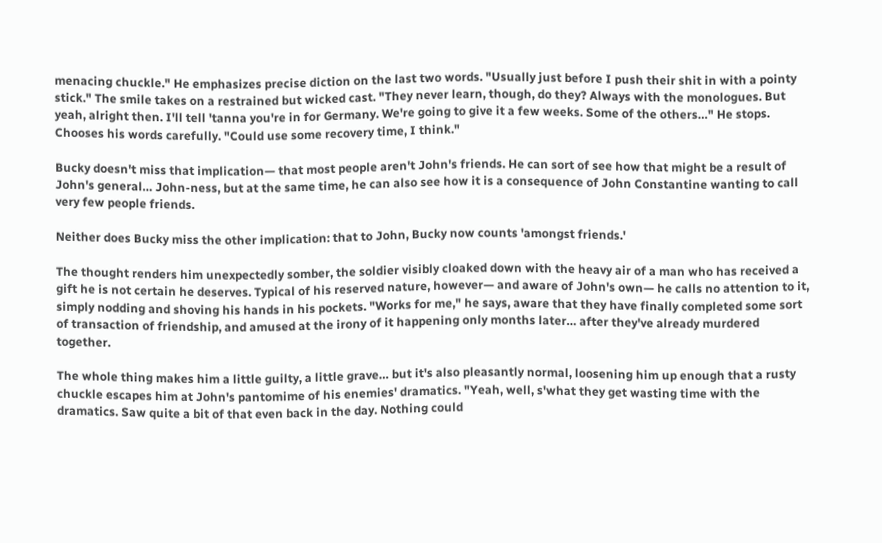menacing chuckle." He emphasizes precise diction on the last two words. "Usually just before I push their shit in with a pointy stick." The smile takes on a restrained but wicked cast. "They never learn, though, do they? Always with the monologues. But yeah, alright then. I'll tell 'tanna you're in for Germany. We're going to give it a few weeks. Some of the others…" He stops. Chooses his words carefully. "Could use some recovery time, I think."

Bucky doesn't miss that implication— that most people aren't John's friends. He can sort of see how that might be a result of John's general… John-ness, but at the same time, he can also see how it is a consequence of John Constantine wanting to call very few people friends.

Neither does Bucky miss the other implication: that to John, Bucky now counts 'amongst friends.'

The thought renders him unexpectedly somber, the soldier visibly cloaked down with the heavy air of a man who has received a gift he is not certain he deserves. Typical of his reserved nature, however— and aware of John's own— he calls no attention to it, simply nodding and shoving his hands in his pockets. "Works for me," he says, aware that they have finally completed some sort of transaction of friendship, and amused at the irony of it happening only months later… after they've already murdered together.

The whole thing makes him a little guilty, a little grave… but it's also pleasantly normal, loosening him up enough that a rusty chuckle escapes him at John's pantomime of his enemies' dramatics. "Yeah, well, s'what they get wasting time with the dramatics. Saw quite a bit of that even back in the day. Nothing could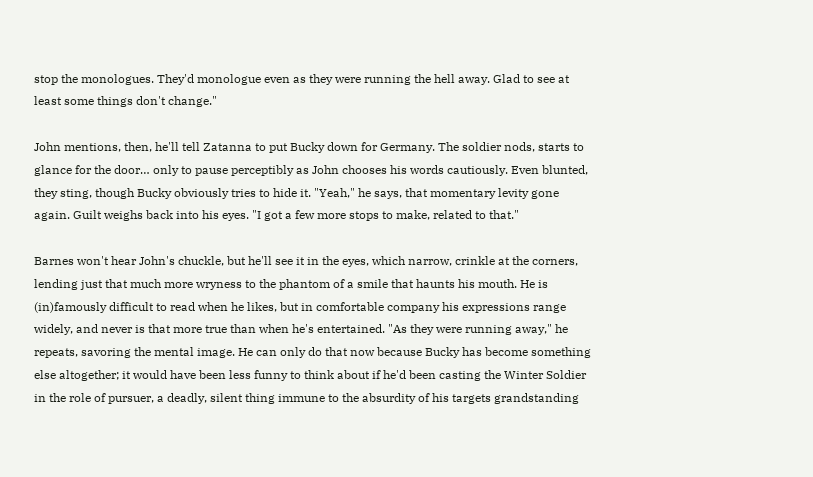stop the monologues. They'd monologue even as they were running the hell away. Glad to see at least some things don't change."

John mentions, then, he'll tell Zatanna to put Bucky down for Germany. The soldier nods, starts to glance for the door… only to pause perceptibly as John chooses his words cautiously. Even blunted, they sting, though Bucky obviously tries to hide it. "Yeah," he says, that momentary levity gone again. Guilt weighs back into his eyes. "I got a few more stops to make, related to that."

Barnes won't hear John's chuckle, but he'll see it in the eyes, which narrow, crinkle at the corners, lending just that much more wryness to the phantom of a smile that haunts his mouth. He is (in)famously difficult to read when he likes, but in comfortable company his expressions range widely, and never is that more true than when he's entertained. "As they were running away," he repeats, savoring the mental image. He can only do that now because Bucky has become something else altogether; it would have been less funny to think about if he'd been casting the Winter Soldier in the role of pursuer, a deadly, silent thing immune to the absurdity of his targets grandstanding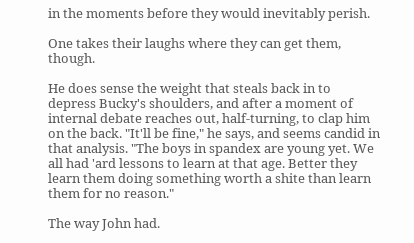in the moments before they would inevitably perish.

One takes their laughs where they can get them, though.

He does sense the weight that steals back in to depress Bucky's shoulders, and after a moment of internal debate reaches out, half-turning, to clap him on the back. "It'll be fine," he says, and seems candid in that analysis. "The boys in spandex are young yet. We all had 'ard lessons to learn at that age. Better they learn them doing something worth a shite than learn them for no reason."

The way John had.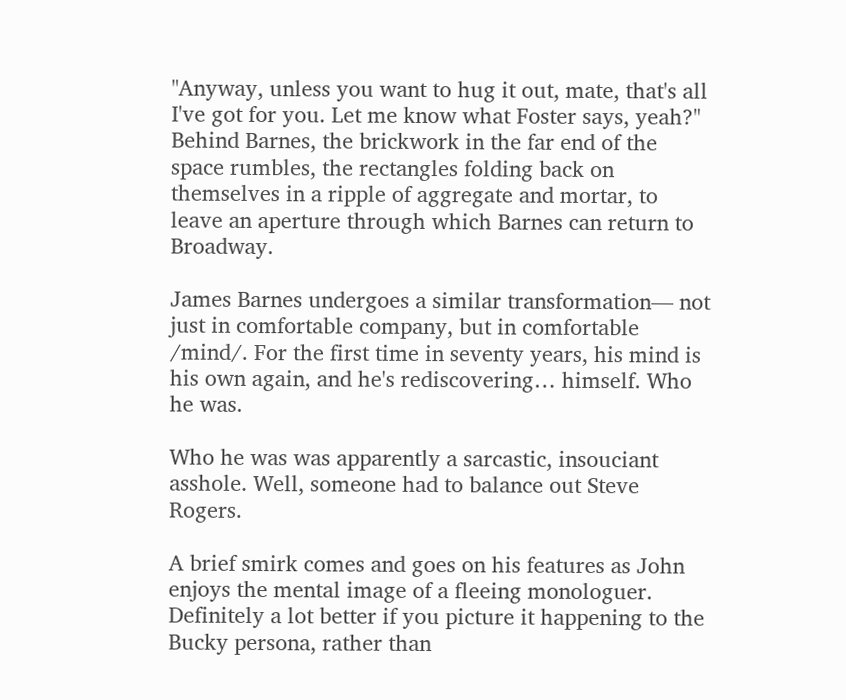"Anyway, unless you want to hug it out, mate, that's all I've got for you. Let me know what Foster says, yeah?" Behind Barnes, the brickwork in the far end of the space rumbles, the rectangles folding back on themselves in a ripple of aggregate and mortar, to leave an aperture through which Barnes can return to Broadway.

James Barnes undergoes a similar transformation— not just in comfortable company, but in comfortable /mind/. For the first time in seventy years, his mind is his own again, and he's rediscovering… himself. Who he was.

Who he was was apparently a sarcastic, insouciant asshole. Well, someone had to balance out Steve Rogers.

A brief smirk comes and goes on his features as John enjoys the mental image of a fleeing monologuer. Definitely a lot better if you picture it happening to the Bucky persona, rather than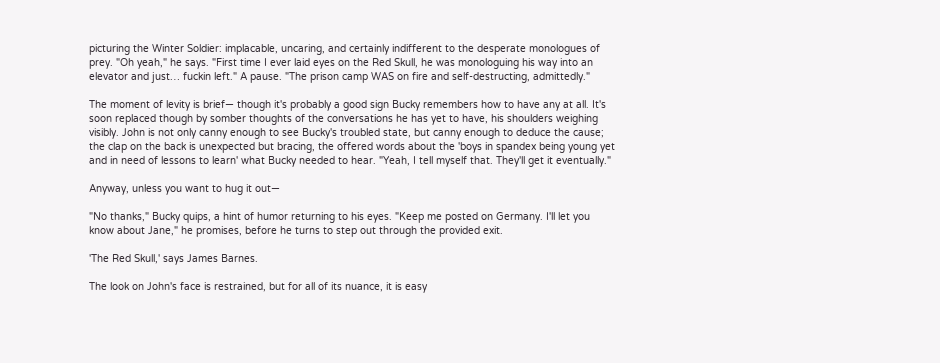picturing the Winter Soldier: implacable, uncaring, and certainly indifferent to the desperate monologues of prey. "Oh yeah," he says. "First time I ever laid eyes on the Red Skull, he was monologuing his way into an elevator and just… fuckin left." A pause. "The prison camp WAS on fire and self-destructing, admittedly."

The moment of levity is brief— though it's probably a good sign Bucky remembers how to have any at all. It's soon replaced though by somber thoughts of the conversations he has yet to have, his shoulders weighing visibly. John is not only canny enough to see Bucky's troubled state, but canny enough to deduce the cause; the clap on the back is unexpected but bracing, the offered words about the 'boys in spandex being young yet and in need of lessons to learn' what Bucky needed to hear. "Yeah, I tell myself that. They'll get it eventually."

Anyway, unless you want to hug it out—

"No thanks," Bucky quips, a hint of humor returning to his eyes. "Keep me posted on Germany. I'll let you know about Jane," he promises, before he turns to step out through the provided exit.

'The Red Skull,' says James Barnes.

The look on John's face is restrained, but for all of its nuance, it is easy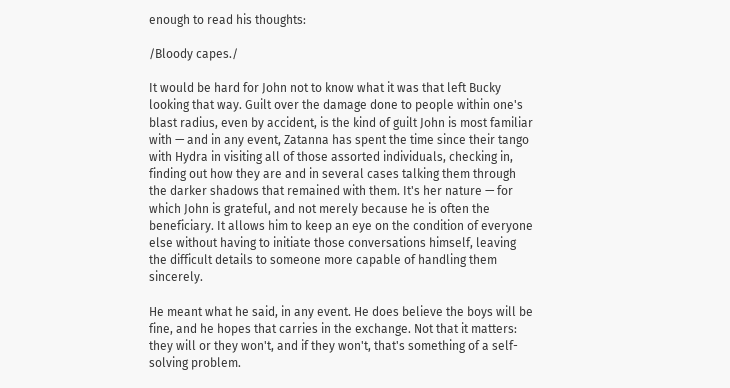enough to read his thoughts:

/Bloody capes./

It would be hard for John not to know what it was that left Bucky looking that way. Guilt over the damage done to people within one's blast radius, even by accident, is the kind of guilt John is most familiar with — and in any event, Zatanna has spent the time since their tango with Hydra in visiting all of those assorted individuals, checking in, finding out how they are and in several cases talking them through the darker shadows that remained with them. It's her nature — for which John is grateful, and not merely because he is often the beneficiary. It allows him to keep an eye on the condition of everyone else without having to initiate those conversations himself, leaving the difficult details to someone more capable of handling them sincerely.

He meant what he said, in any event. He does believe the boys will be fine, and he hopes that carries in the exchange. Not that it matters: they will or they won't, and if they won't, that's something of a self-solving problem.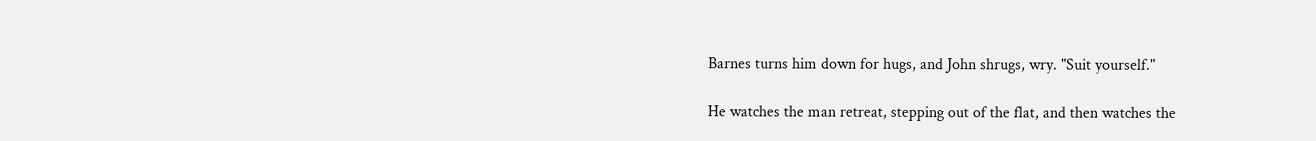Barnes turns him down for hugs, and John shrugs, wry. "Suit yourself."

He watches the man retreat, stepping out of the flat, and then watches the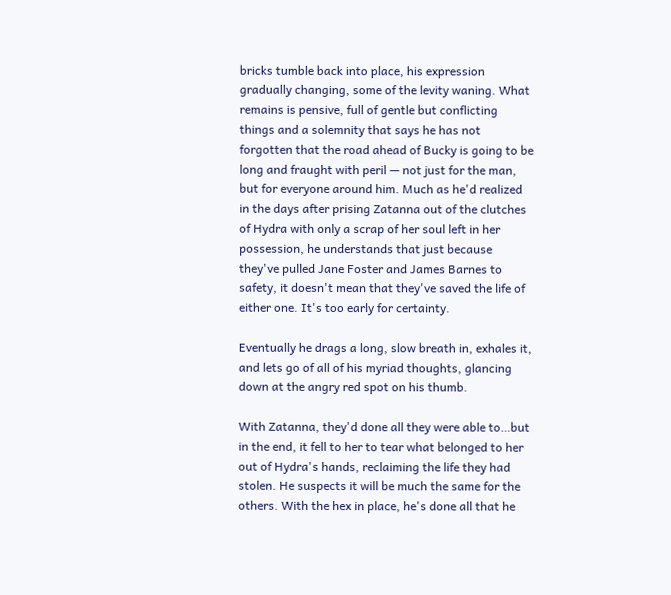bricks tumble back into place, his expression gradually changing, some of the levity waning. What remains is pensive, full of gentle but conflicting things and a solemnity that says he has not forgotten that the road ahead of Bucky is going to be long and fraught with peril — not just for the man, but for everyone around him. Much as he'd realized in the days after prising Zatanna out of the clutches of Hydra with only a scrap of her soul left in her possession, he understands that just because they've pulled Jane Foster and James Barnes to safety, it doesn't mean that they've saved the life of either one. It's too early for certainty.

Eventually he drags a long, slow breath in, exhales it, and lets go of all of his myriad thoughts, glancing down at the angry red spot on his thumb.

With Zatanna, they'd done all they were able to…but in the end, it fell to her to tear what belonged to her out of Hydra's hands, reclaiming the life they had stolen. He suspects it will be much the same for the others. With the hex in place, he's done all that he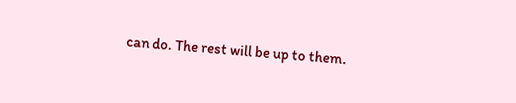can do. The rest will be up to them.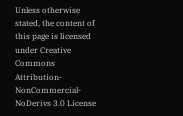Unless otherwise stated, the content of this page is licensed under Creative Commons Attribution-NonCommercial-NoDerivs 3.0 License